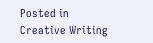Posted in Creative Writing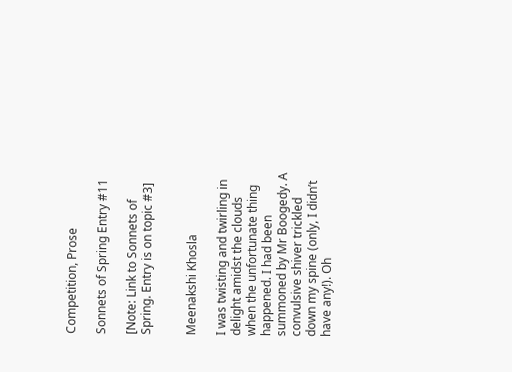Competition, Prose

Sonnets of Spring Entry #11

[Note: Link to Sonnets of Spring. Entry is on topic #3]


Meenakshi Khosla

I was twisting and twirling in delight amidst the clouds when the unfortunate thing happened. I had been summoned by Mr Boogedy. A convulsive shiver trickled down my spine (only, I didn’t have any!). Oh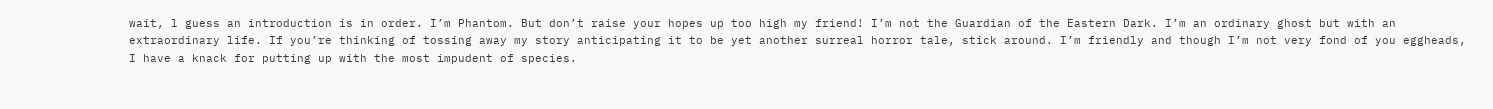wait, l guess an introduction is in order. I’m Phantom. But don’t raise your hopes up too high my friend! I’m not the Guardian of the Eastern Dark. I’m an ordinary ghost but with an extraordinary life. If you’re thinking of tossing away my story anticipating it to be yet another surreal horror tale, stick around. I’m friendly and though I’m not very fond of you eggheads, I have a knack for putting up with the most impudent of species.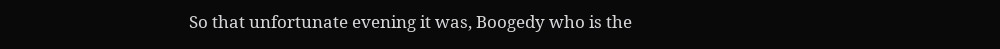So that unfortunate evening it was, Boogedy who is the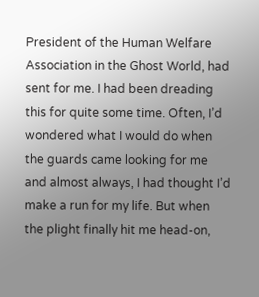President of the Human Welfare Association in the Ghost World, had sent for me. I had been dreading this for quite some time. Often, I’d wondered what I would do when the guards came looking for me and almost always, I had thought I’d make a run for my life. But when the plight finally hit me head-on,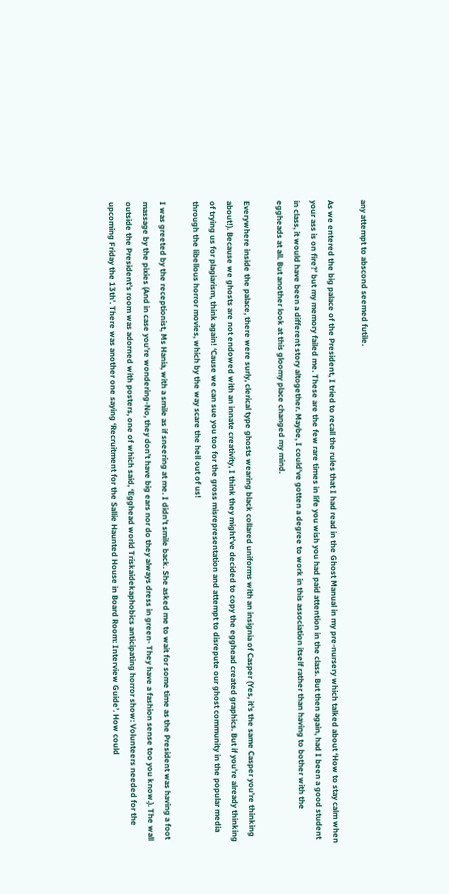any attempt to abscond seemed futile.

As we entered the big palace of the President, I tried to recall the rules that I had read in the Ghost Manual in my pre-nursery which talked about ‘How to stay calm when your ass is on fire?’ but my memory failed me. These are the few rare times in life you wish you had paid attention in the class. But then again, had I been a good student in class, it would have been a different story altogether. Maybe, I could’ve gotten a degree to work in this association itself rather than having to bother with the eggheads at all. But another look at this gloomy place changed my mind.

Everywhere inside the palace, there were surly, clerical type ghosts wearing black collared uniforms with an insignia of Casper (Yes, it’s the same Casper you’re thinking about!). Because we ghosts are not endowed with an innate creativity, I think they might’ve decided to copy the egghead created graphics. But if you’re already thinking of trying us for plagiarism, think again! ‘Cause we can sue you too for the gross misrepresentation and attempt to disrepute our ghost community in the popular media through the libellous horror movies, which by the way scare the hell out of us!

I was greeted by the receptionist, Ms Hania, with a smile as if sneering at me. I didn’t smile back. She asked me to wait for some time as the President was having a foot massage by the pixies (And in case you’re wondering-No, they don’t have big ears nor do they always dress in green- They have a fashion sense too you know.). The wall outside the President’s room was adorned with posters, one of which said, ‘Egghead world Triskaidekaphobics anticipating horror show: Volunteers needed for the upcoming Friday the 13th’. There was another one saying ‘Recruitment for the Sallie Haunted House in Board Room: Interview Guide’. How could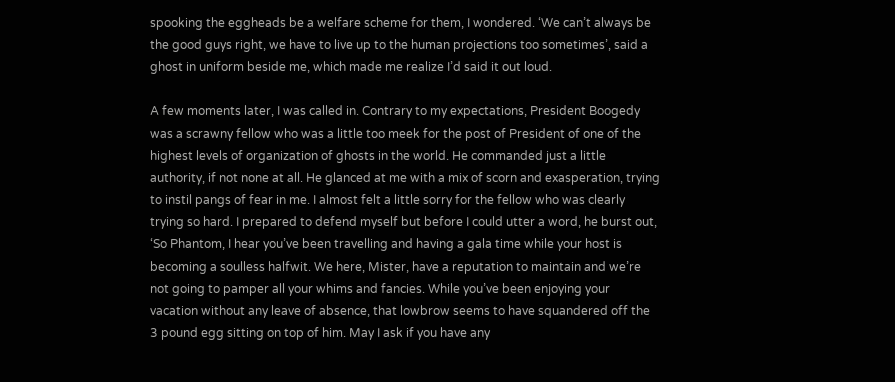spooking the eggheads be a welfare scheme for them, I wondered. ‘We can’t always be the good guys right, we have to live up to the human projections too sometimes’, said a ghost in uniform beside me, which made me realize I’d said it out loud.

A few moments later, I was called in. Contrary to my expectations, President Boogedy was a scrawny fellow who was a little too meek for the post of President of one of the highest levels of organization of ghosts in the world. He commanded just a little authority, if not none at all. He glanced at me with a mix of scorn and exasperation, trying to instil pangs of fear in me. I almost felt a little sorry for the fellow who was clearly trying so hard. I prepared to defend myself but before I could utter a word, he burst out, ‘So Phantom, I hear you’ve been travelling and having a gala time while your host is becoming a soulless halfwit. We here, Mister, have a reputation to maintain and we’re not going to pamper all your whims and fancies. While you’ve been enjoying your vacation without any leave of absence, that lowbrow seems to have squandered off the 3 pound egg sitting on top of him. May I ask if you have any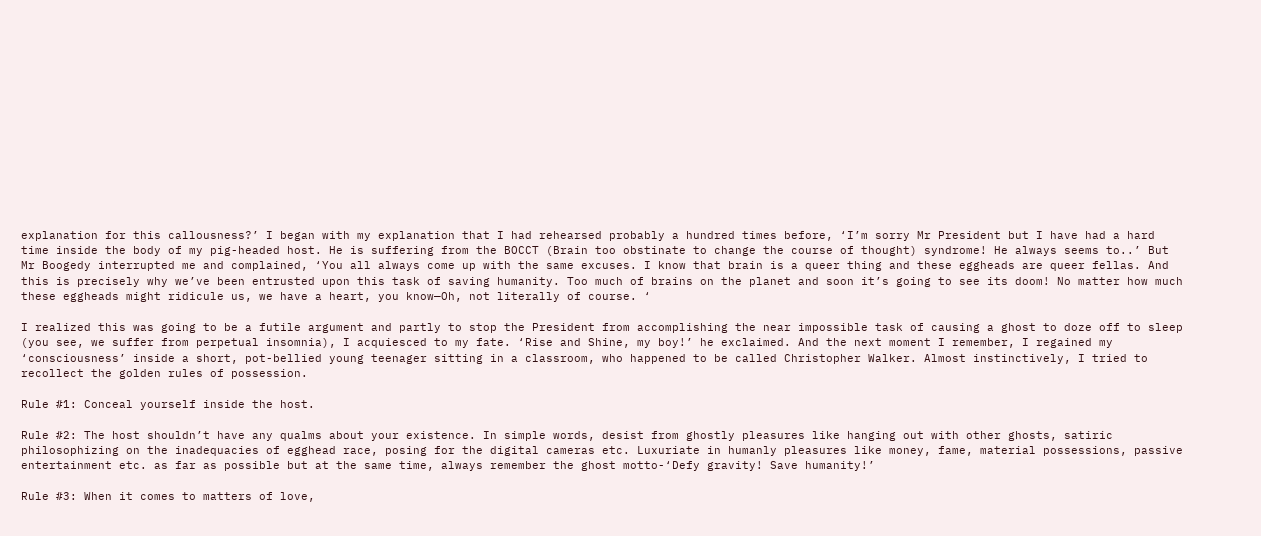explanation for this callousness?’ I began with my explanation that I had rehearsed probably a hundred times before, ‘I’m sorry Mr President but I have had a hard time inside the body of my pig-headed host. He is suffering from the BOCCT (Brain too obstinate to change the course of thought) syndrome! He always seems to..’ But Mr Boogedy interrupted me and complained, ‘You all always come up with the same excuses. I know that brain is a queer thing and these eggheads are queer fellas. And this is precisely why we’ve been entrusted upon this task of saving humanity. Too much of brains on the planet and soon it’s going to see its doom! No matter how much these eggheads might ridicule us, we have a heart, you know—Oh, not literally of course. ‘

I realized this was going to be a futile argument and partly to stop the President from accomplishing the near impossible task of causing a ghost to doze off to sleep (you see, we suffer from perpetual insomnia), I acquiesced to my fate. ‘Rise and Shine, my boy!’ he exclaimed. And the next moment I remember, I regained my ‘consciousness’ inside a short, pot-bellied young teenager sitting in a classroom, who happened to be called Christopher Walker. Almost instinctively, I tried to recollect the golden rules of possession.

Rule #1: Conceal yourself inside the host.

Rule #2: The host shouldn’t have any qualms about your existence. In simple words, desist from ghostly pleasures like hanging out with other ghosts, satiric philosophizing on the inadequacies of egghead race, posing for the digital cameras etc. Luxuriate in humanly pleasures like money, fame, material possessions, passive entertainment etc. as far as possible but at the same time, always remember the ghost motto-‘Defy gravity! Save humanity!’

Rule #3: When it comes to matters of love,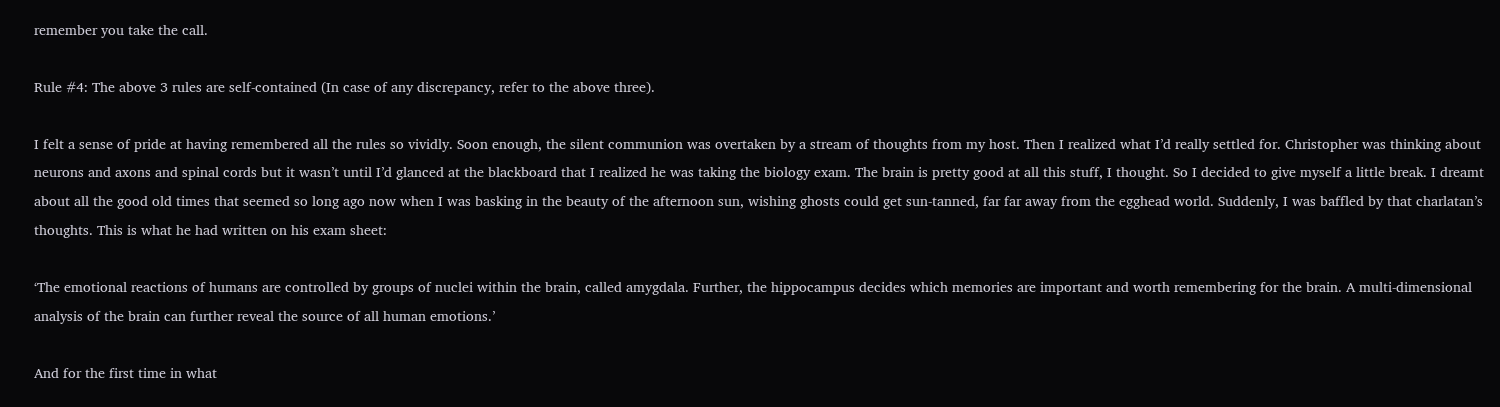remember you take the call.

Rule #4: The above 3 rules are self-contained (In case of any discrepancy, refer to the above three).

I felt a sense of pride at having remembered all the rules so vividly. Soon enough, the silent communion was overtaken by a stream of thoughts from my host. Then I realized what I’d really settled for. Christopher was thinking about neurons and axons and spinal cords but it wasn’t until I’d glanced at the blackboard that I realized he was taking the biology exam. The brain is pretty good at all this stuff, I thought. So I decided to give myself a little break. I dreamt about all the good old times that seemed so long ago now when I was basking in the beauty of the afternoon sun, wishing ghosts could get sun-tanned, far far away from the egghead world. Suddenly, I was baffled by that charlatan’s thoughts. This is what he had written on his exam sheet:

‘The emotional reactions of humans are controlled by groups of nuclei within the brain, called amygdala. Further, the hippocampus decides which memories are important and worth remembering for the brain. A multi-dimensional analysis of the brain can further reveal the source of all human emotions.’

And for the first time in what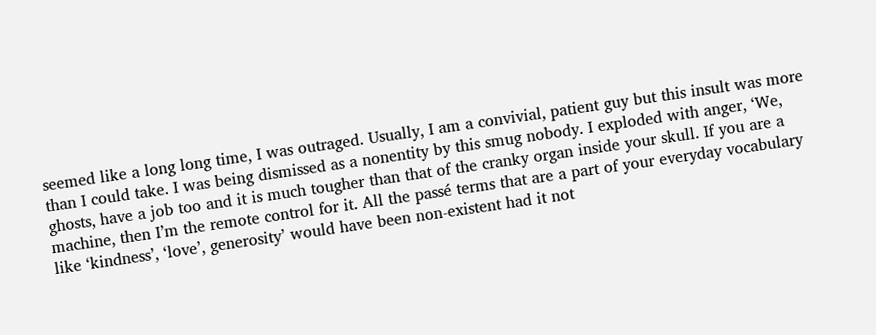seemed like a long long time, I was outraged. Usually, I am a convivial, patient guy but this insult was more than I could take. I was being dismissed as a nonentity by this smug nobody. I exploded with anger, ‘We, ghosts, have a job too and it is much tougher than that of the cranky organ inside your skull. If you are a machine, then I’m the remote control for it. All the passé terms that are a part of your everyday vocabulary like ‘kindness’, ‘love’, generosity’ would have been non-existent had it not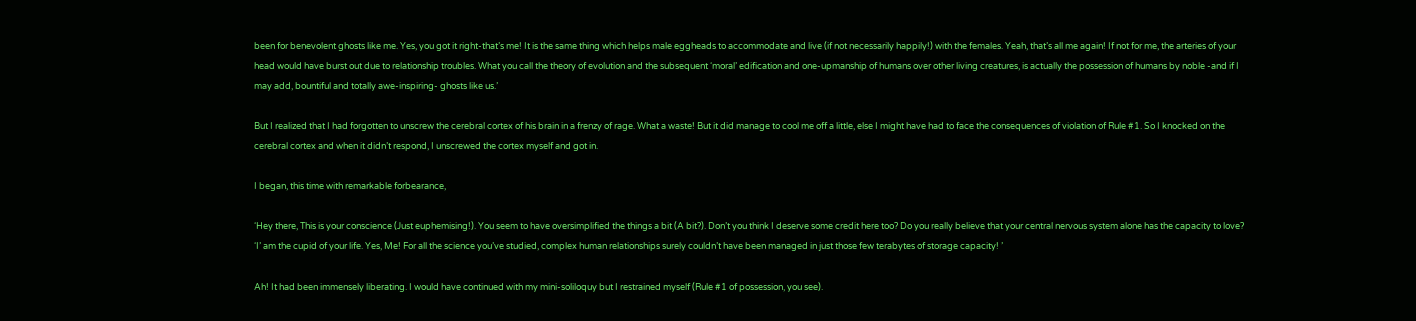been for benevolent ghosts like me. Yes, you got it right-that’s me! It is the same thing which helps male eggheads to accommodate and live (if not necessarily happily!) with the females. Yeah, that’s all me again! If not for me, the arteries of your head would have burst out due to relationship troubles. What you call the theory of evolution and the subsequent ‘moral’ edification and one-upmanship of humans over other living creatures, is actually the possession of humans by noble -and if I may add, bountiful and totally awe-inspiring- ghosts like us.’

But I realized that I had forgotten to unscrew the cerebral cortex of his brain in a frenzy of rage. What a waste! But it did manage to cool me off a little, else I might have had to face the consequences of violation of Rule #1. So I knocked on the cerebral cortex and when it didn’t respond, I unscrewed the cortex myself and got in.

I began, this time with remarkable forbearance,

‘Hey there, This is your conscience (Just euphemising!). You seem to have oversimplified the things a bit (A bit?). Don’t you think I deserve some credit here too? Do you really believe that your central nervous system alone has the capacity to love? ‘I’ am the cupid of your life. Yes, Me! For all the science you’ve studied, complex human relationships surely couldn’t have been managed in just those few terabytes of storage capacity! ’

Ah! It had been immensely liberating. I would have continued with my mini-soliloquy but I restrained myself (Rule #1 of possession, you see).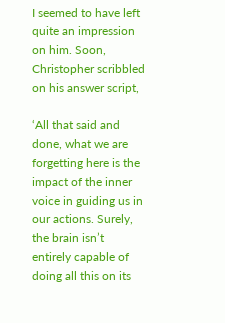I seemed to have left quite an impression on him. Soon, Christopher scribbled on his answer script,

‘All that said and done, what we are forgetting here is the impact of the inner voice in guiding us in our actions. Surely, the brain isn’t entirely capable of doing all this on its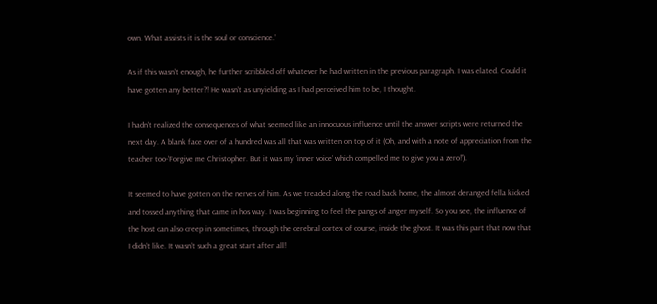own. What assists it is the soul or conscience.’

As if this wasn’t enough, he further scribbled off whatever he had written in the previous paragraph. I was elated. Could it have gotten any better?! He wasn’t as unyielding as I had perceived him to be, I thought.

I hadn’t realized the consequences of what seemed like an innocuous influence until the answer scripts were returned the next day. A blank face over of a hundred was all that was written on top of it (Oh, and with a note of appreciation from the teacher too-‘Forgive me Christopher. But it was my ‘inner voice’ which compelled me to give you a zero!’).

It seemed to have gotten on the nerves of him. As we treaded along the road back home, the almost deranged fella kicked and tossed anything that came in hos way. I was beginning to feel the pangs of anger myself. So you see, the influence of the host can also creep in sometimes, through the cerebral cortex of course, inside the ghost. It was this part that now that I didn’t like. It wasn’t such a great start after all!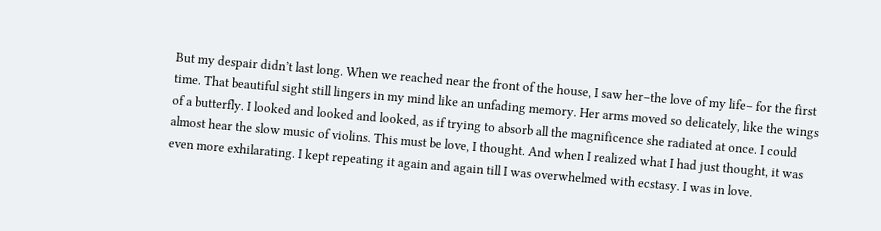But my despair didn’t last long. When we reached near the front of the house, I saw her–the love of my life– for the first time. That beautiful sight still lingers in my mind like an unfading memory. Her arms moved so delicately, like the wings of a butterfly. I looked and looked and looked, as if trying to absorb all the magnificence she radiated at once. I could almost hear the slow music of violins. This must be love, I thought. And when I realized what I had just thought, it was even more exhilarating. I kept repeating it again and again till I was overwhelmed with ecstasy. I was in love.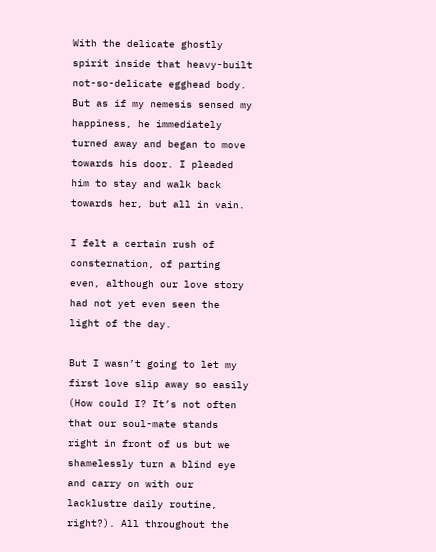With the delicate ghostly spirit inside that heavy-built not-so-delicate egghead body. But as if my nemesis sensed my happiness, he immediately turned away and began to move towards his door. I pleaded him to stay and walk back towards her, but all in vain.

I felt a certain rush of consternation, of parting even, although our love story had not yet even seen the light of the day.

But I wasn’t going to let my first love slip away so easily (How could I? It’s not often that our soul-mate stands right in front of us but we shamelessly turn a blind eye and carry on with our lacklustre daily routine, right?). All throughout the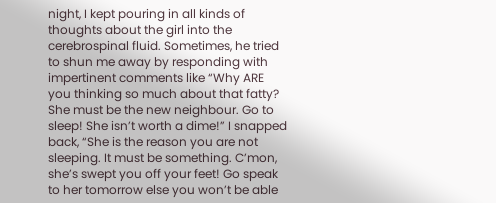night, I kept pouring in all kinds of thoughts about the girl into the cerebrospinal fluid. Sometimes, he tried to shun me away by responding with impertinent comments like “Why ARE you thinking so much about that fatty? She must be the new neighbour. Go to sleep! She isn’t worth a dime!” I snapped back, “She is the reason you are not sleeping. It must be something. C’mon, she’s swept you off your feet! Go speak to her tomorrow else you won’t be able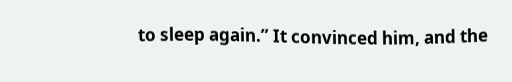to sleep again.” It convinced him, and the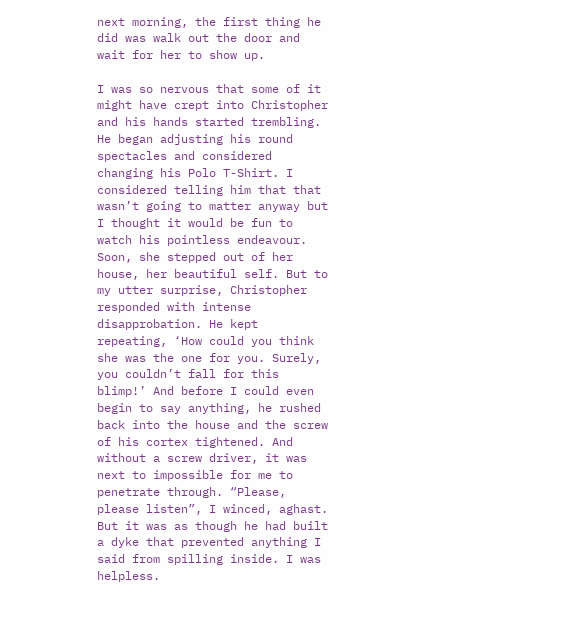next morning, the first thing he did was walk out the door and wait for her to show up.

I was so nervous that some of it might have crept into Christopher and his hands started trembling. He began adjusting his round spectacles and considered changing his Polo T-Shirt. I considered telling him that that wasn’t going to matter anyway but I thought it would be fun to watch his pointless endeavour. Soon, she stepped out of her house, her beautiful self. But to my utter surprise, Christopher responded with intense disapprobation. He kept repeating, ‘How could you think she was the one for you. Surely, you couldn’t fall for this blimp!’ And before I could even begin to say anything, he rushed back into the house and the screw of his cortex tightened. And without a screw driver, it was next to impossible for me to penetrate through. “Please, please listen”, I winced, aghast. But it was as though he had built a dyke that prevented anything I said from spilling inside. I was helpless.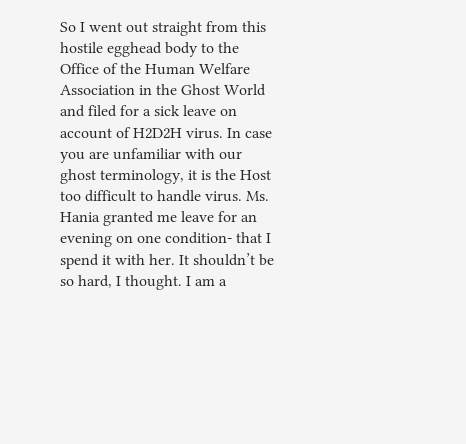So I went out straight from this hostile egghead body to the Office of the Human Welfare Association in the Ghost World and filed for a sick leave on account of H2D2H virus. In case you are unfamiliar with our ghost terminology, it is the Host too difficult to handle virus. Ms. Hania granted me leave for an evening on one condition- that I spend it with her. It shouldn’t be so hard, I thought. I am a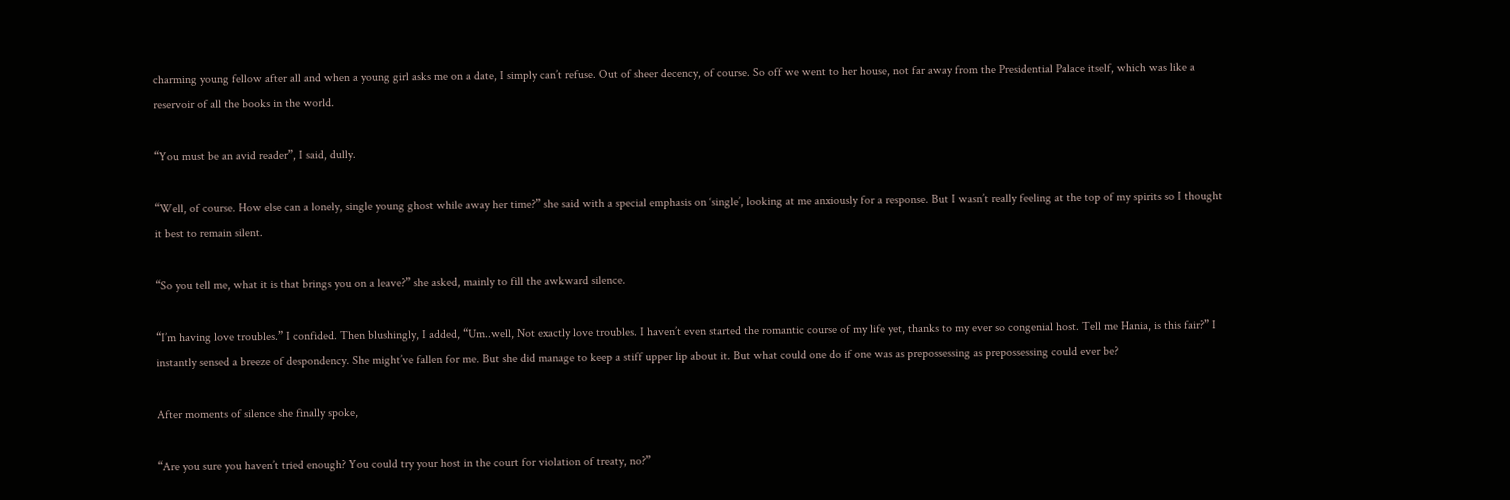charming young fellow after all and when a young girl asks me on a date, I simply can’t refuse. Out of sheer decency, of course. So off we went to her house, not far away from the Presidential Palace itself, which was like a reservoir of all the books in the world.

“You must be an avid reader”, I said, dully.

“Well, of course. How else can a lonely, single young ghost while away her time?” she said with a special emphasis on ‘single’, looking at me anxiously for a response. But I wasn’t really feeling at the top of my spirits so I thought it best to remain silent.

“So you tell me, what it is that brings you on a leave?” she asked, mainly to fill the awkward silence.

“I’m having love troubles.” I confided. Then blushingly, I added, “Um..well, Not exactly love troubles. I haven’t even started the romantic course of my life yet, thanks to my ever so congenial host. Tell me Hania, is this fair?” I instantly sensed a breeze of despondency. She might’ve fallen for me. But she did manage to keep a stiff upper lip about it. But what could one do if one was as prepossessing as prepossessing could ever be?

After moments of silence she finally spoke,

“Are you sure you haven’t tried enough? You could try your host in the court for violation of treaty, no?”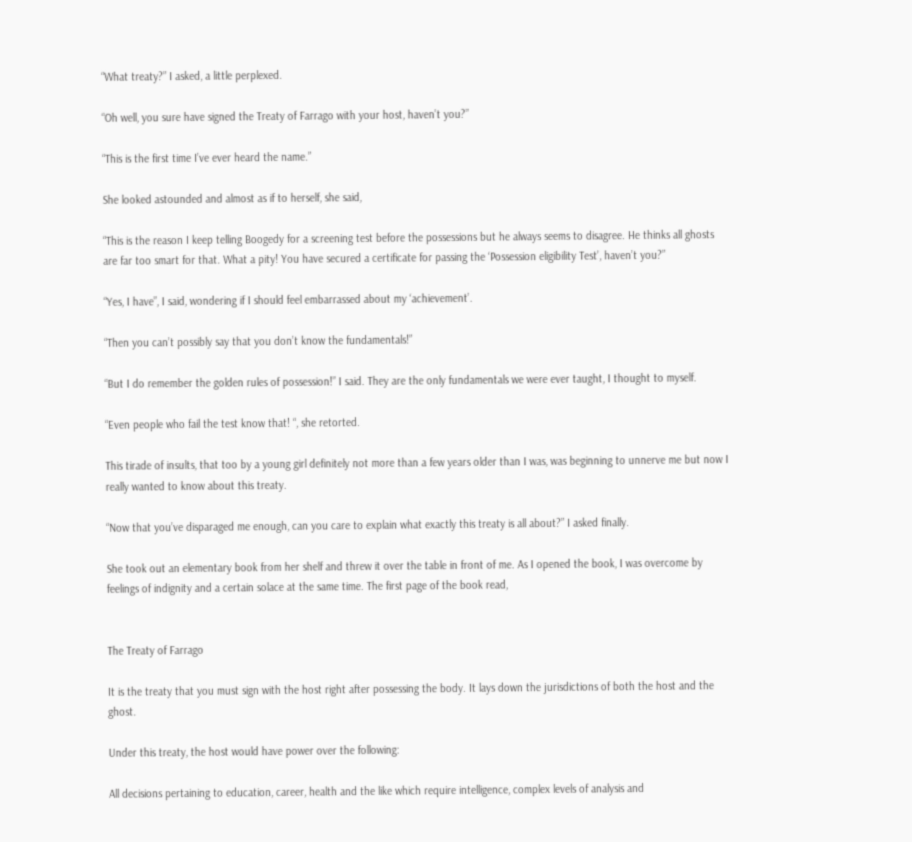“What treaty?” I asked, a little perplexed.

“Oh well, you sure have signed the Treaty of Farrago with your host, haven’t you?”

“This is the first time I’ve ever heard the name.”

She looked astounded and almost as if to herself, she said,

“This is the reason I keep telling Boogedy for a screening test before the possessions but he always seems to disagree. He thinks all ghosts are far too smart for that. What a pity! You have secured a certificate for passing the ‘Possession eligibility Test’, haven’t you?”

“Yes, I have”, I said, wondering if I should feel embarrassed about my ‘achievement’.

“Then you can’t possibly say that you don’t know the fundamentals!”

“But I do remember the golden rules of possession!” I said. They are the only fundamentals we were ever taught, I thought to myself.

“Even people who fail the test know that! “, she retorted.

This tirade of insults, that too by a young girl definitely not more than a few years older than I was, was beginning to unnerve me but now I really wanted to know about this treaty.

“Now that you’ve disparaged me enough, can you care to explain what exactly this treaty is all about?” I asked finally.

She took out an elementary book from her shelf and threw it over the table in front of me. As I opened the book, I was overcome by feelings of indignity and a certain solace at the same time. The first page of the book read,


The Treaty of Farrago

It is the treaty that you must sign with the host right after possessing the body. It lays down the jurisdictions of both the host and the ghost.

Under this treaty, the host would have power over the following:

All decisions pertaining to education, career, health and the like which require intelligence, complex levels of analysis and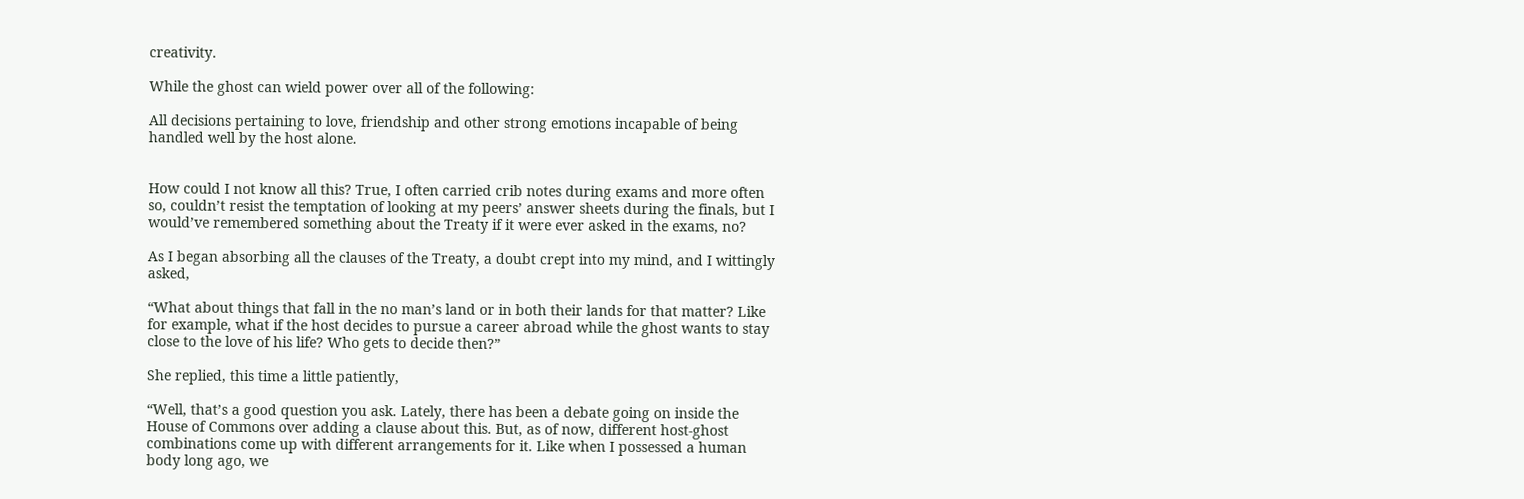creativity.

While the ghost can wield power over all of the following:

All decisions pertaining to love, friendship and other strong emotions incapable of being handled well by the host alone.


How could I not know all this? True, I often carried crib notes during exams and more often so, couldn’t resist the temptation of looking at my peers’ answer sheets during the finals, but I would’ve remembered something about the Treaty if it were ever asked in the exams, no?

As I began absorbing all the clauses of the Treaty, a doubt crept into my mind, and I wittingly asked,

“What about things that fall in the no man’s land or in both their lands for that matter? Like for example, what if the host decides to pursue a career abroad while the ghost wants to stay close to the love of his life? Who gets to decide then?”

She replied, this time a little patiently,

“Well, that’s a good question you ask. Lately, there has been a debate going on inside the House of Commons over adding a clause about this. But, as of now, different host-ghost combinations come up with different arrangements for it. Like when I possessed a human body long ago, we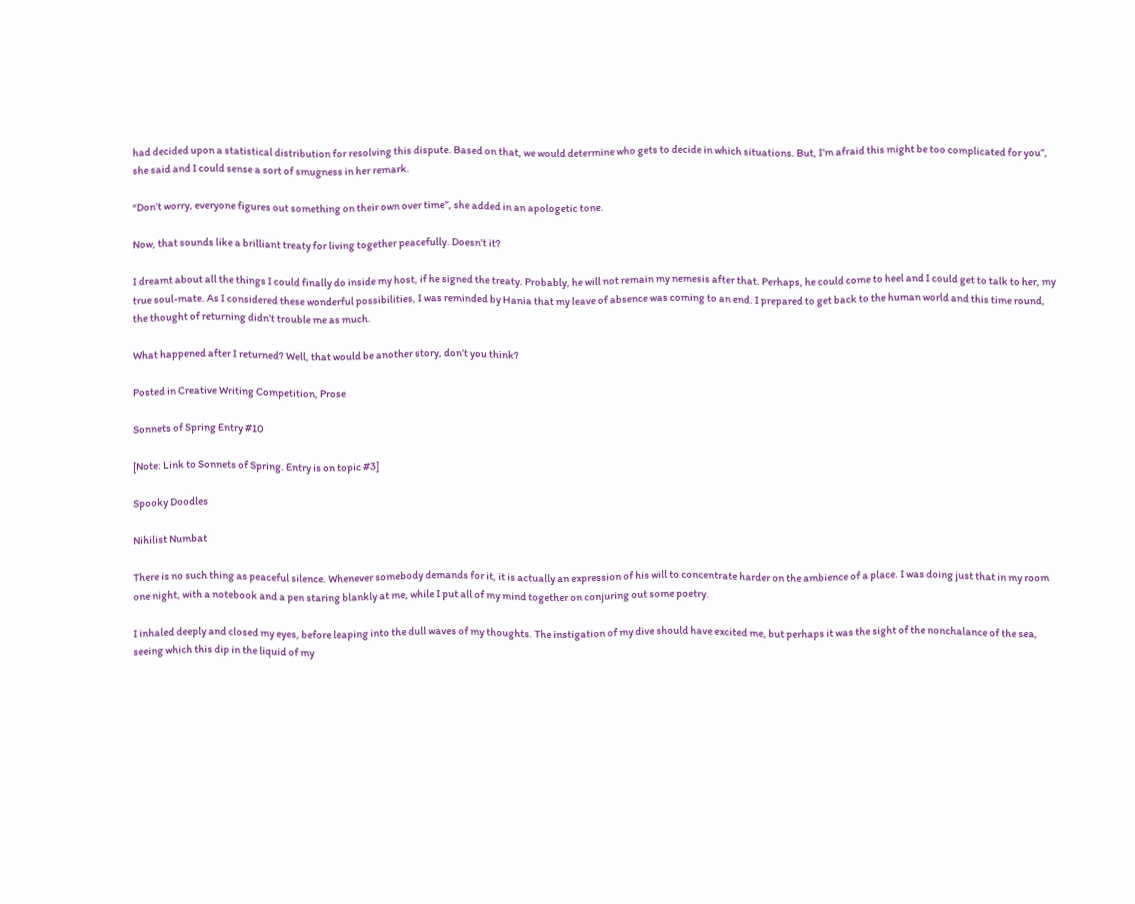had decided upon a statistical distribution for resolving this dispute. Based on that, we would determine who gets to decide in which situations. But, I’m afraid this might be too complicated for you”, she said and I could sense a sort of smugness in her remark.

“Don’t worry, everyone figures out something on their own over time”, she added in an apologetic tone.

Now, that sounds like a brilliant treaty for living together peacefully. Doesn’t it?

I dreamt about all the things I could finally do inside my host, if he signed the treaty. Probably, he will not remain my nemesis after that. Perhaps, he could come to heel and I could get to talk to her, my true soul-mate. As I considered these wonderful possibilities, I was reminded by Hania that my leave of absence was coming to an end. I prepared to get back to the human world and this time round, the thought of returning didn’t trouble me as much.

What happened after I returned? Well, that would be another story, don’t you think?

Posted in Creative Writing Competition, Prose

Sonnets of Spring Entry #10

[Note: Link to Sonnets of Spring. Entry is on topic #3]

Spooky Doodles

Nihilist Numbat

There is no such thing as peaceful silence. Whenever somebody demands for it, it is actually an expression of his will to concentrate harder on the ambience of a place. I was doing just that in my room one night, with a notebook and a pen staring blankly at me, while I put all of my mind together on conjuring out some poetry.

I inhaled deeply and closed my eyes, before leaping into the dull waves of my thoughts. The instigation of my dive should have excited me, but perhaps it was the sight of the nonchalance of the sea, seeing which this dip in the liquid of my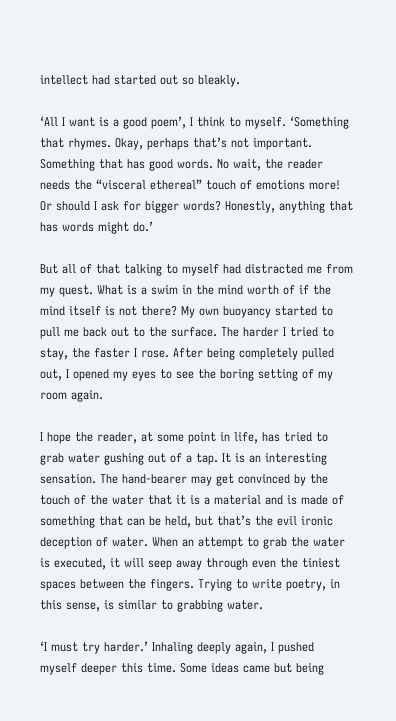intellect had started out so bleakly.

‘All I want is a good poem’, I think to myself. ‘Something that rhymes. Okay, perhaps that’s not important. Something that has good words. No wait, the reader needs the “visceral ethereal” touch of emotions more! Or should I ask for bigger words? Honestly, anything that has words might do.’

But all of that talking to myself had distracted me from my quest. What is a swim in the mind worth of if the mind itself is not there? My own buoyancy started to pull me back out to the surface. The harder I tried to stay, the faster I rose. After being completely pulled out, I opened my eyes to see the boring setting of my room again.

I hope the reader, at some point in life, has tried to grab water gushing out of a tap. It is an interesting sensation. The hand-bearer may get convinced by the touch of the water that it is a material and is made of something that can be held, but that’s the evil ironic deception of water. When an attempt to grab the water is executed, it will seep away through even the tiniest spaces between the fingers. Trying to write poetry, in this sense, is similar to grabbing water.

‘I must try harder.’ Inhaling deeply again, I pushed myself deeper this time. Some ideas came but being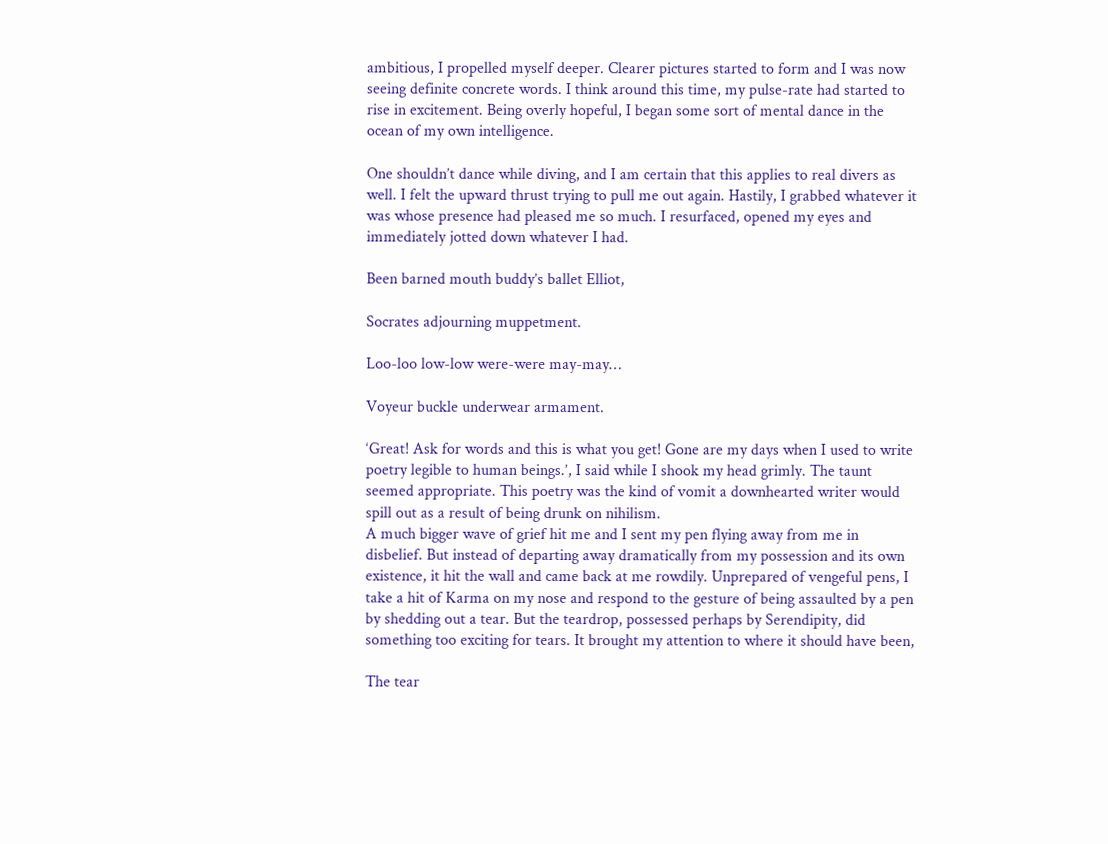ambitious, I propelled myself deeper. Clearer pictures started to form and I was now seeing definite concrete words. I think around this time, my pulse-rate had started to rise in excitement. Being overly hopeful, I began some sort of mental dance in the ocean of my own intelligence.

One shouldn’t dance while diving, and I am certain that this applies to real divers as well. I felt the upward thrust trying to pull me out again. Hastily, I grabbed whatever it was whose presence had pleased me so much. I resurfaced, opened my eyes and immediately jotted down whatever I had.

Been barned mouth buddy’s ballet Elliot,

Socrates adjourning muppetment.

Loo-loo low-low were-were may-may…

Voyeur buckle underwear armament.

‘Great! Ask for words and this is what you get! Gone are my days when I used to write poetry legible to human beings.’, I said while I shook my head grimly. The taunt seemed appropriate. This poetry was the kind of vomit a downhearted writer would spill out as a result of being drunk on nihilism.
A much bigger wave of grief hit me and I sent my pen flying away from me in disbelief. But instead of departing away dramatically from my possession and its own existence, it hit the wall and came back at me rowdily. Unprepared of vengeful pens, I take a hit of Karma on my nose and respond to the gesture of being assaulted by a pen by shedding out a tear. But the teardrop, possessed perhaps by Serendipity, did something too exciting for tears. It brought my attention to where it should have been,

The tear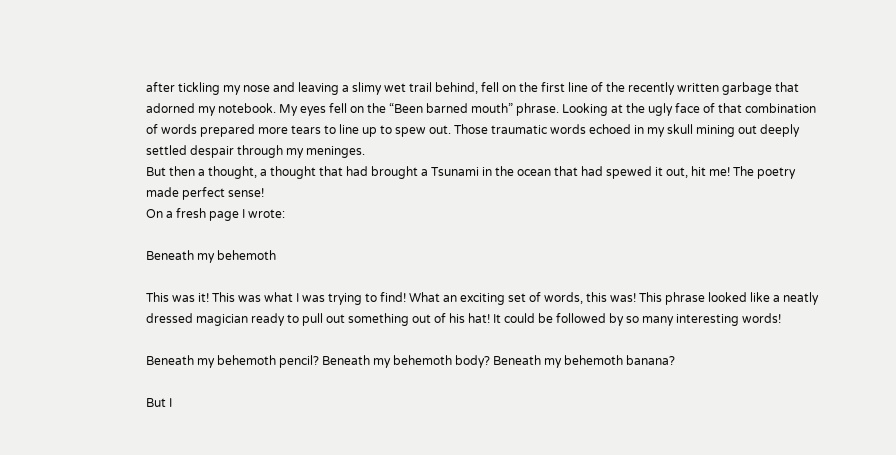after tickling my nose and leaving a slimy wet trail behind, fell on the first line of the recently written garbage that adorned my notebook. My eyes fell on the “Been barned mouth” phrase. Looking at the ugly face of that combination of words prepared more tears to line up to spew out. Those traumatic words echoed in my skull mining out deeply settled despair through my meninges.
But then a thought, a thought that had brought a Tsunami in the ocean that had spewed it out, hit me! The poetry made perfect sense!
On a fresh page I wrote:

Beneath my behemoth

This was it! This was what I was trying to find! What an exciting set of words, this was! This phrase looked like a neatly dressed magician ready to pull out something out of his hat! It could be followed by so many interesting words!

Beneath my behemoth pencil? Beneath my behemoth body? Beneath my behemoth banana?

But I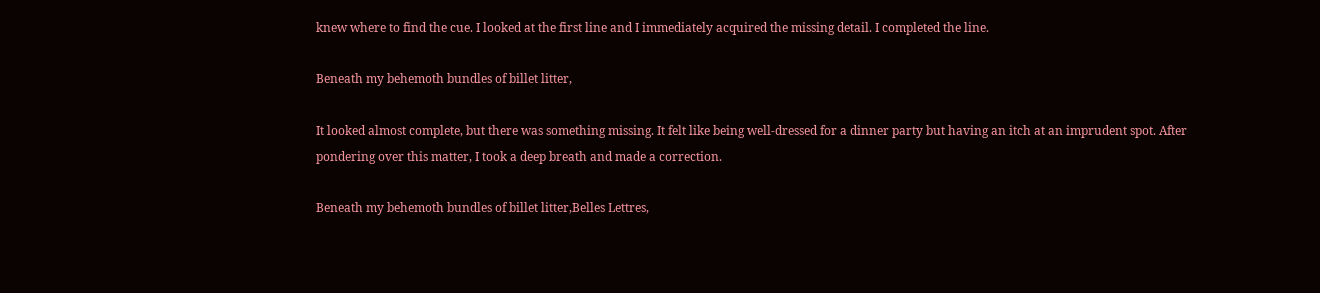knew where to find the cue. I looked at the first line and I immediately acquired the missing detail. I completed the line.

Beneath my behemoth bundles of billet litter,

It looked almost complete, but there was something missing. It felt like being well-dressed for a dinner party but having an itch at an imprudent spot. After pondering over this matter, I took a deep breath and made a correction.

Beneath my behemoth bundles of billet litter,Belles Lettres,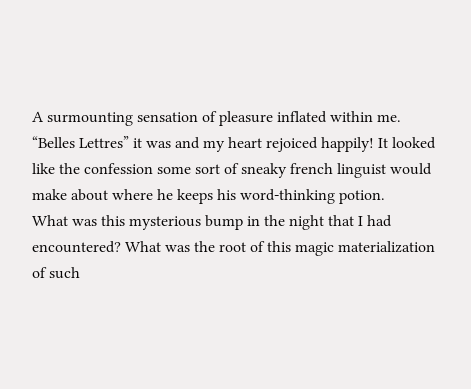A surmounting sensation of pleasure inflated within me. “Belles Lettres” it was and my heart rejoiced happily! It looked like the confession some sort of sneaky french linguist would make about where he keeps his word-thinking potion.
What was this mysterious bump in the night that I had encountered? What was the root of this magic materialization of such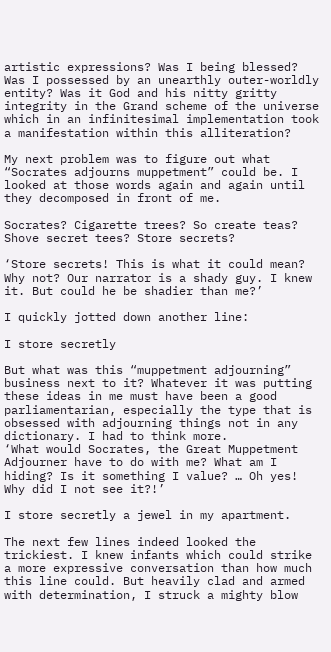artistic expressions? Was I being blessed? Was I possessed by an unearthly outer-worldly entity? Was it God and his nitty gritty integrity in the Grand scheme of the universe which in an infinitesimal implementation took a manifestation within this alliteration?

My next problem was to figure out what “Socrates adjourns muppetment” could be. I looked at those words again and again until they decomposed in front of me.

Socrates? Cigarette trees? So create teas? Shove secret tees? Store secrets?

‘Store secrets! This is what it could mean? Why not? Our narrator is a shady guy. I knew it. But could he be shadier than me?’

I quickly jotted down another line:

I store secretly

But what was this “muppetment adjourning” business next to it? Whatever it was putting these ideas in me must have been a good parliamentarian, especially the type that is obsessed with adjourning things not in any dictionary. I had to think more.
‘What would Socrates, the Great Muppetment Adjourner have to do with me? What am I hiding? Is it something I value? … Oh yes! Why did I not see it?!’

I store secretly a jewel in my apartment.

The next few lines indeed looked the trickiest. I knew infants which could strike a more expressive conversation than how much this line could. But heavily clad and armed with determination, I struck a mighty blow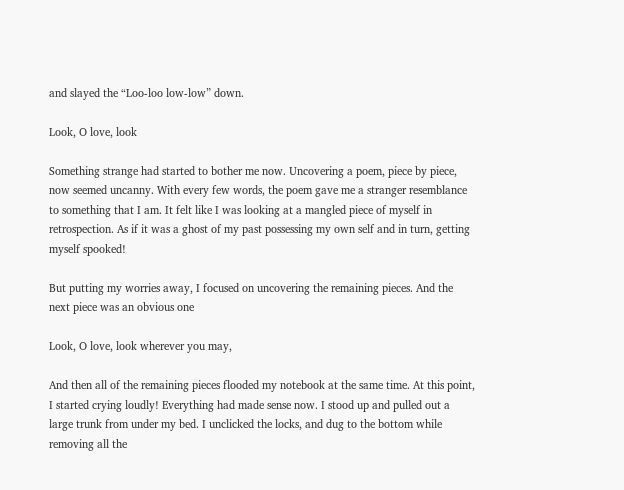and slayed the “Loo-loo low-low” down.

Look, O love, look

Something strange had started to bother me now. Uncovering a poem, piece by piece, now seemed uncanny. With every few words, the poem gave me a stranger resemblance to something that I am. It felt like I was looking at a mangled piece of myself in retrospection. As if it was a ghost of my past possessing my own self and in turn, getting myself spooked!

But putting my worries away, I focused on uncovering the remaining pieces. And the next piece was an obvious one

Look, O love, look wherever you may,

And then all of the remaining pieces flooded my notebook at the same time. At this point, I started crying loudly! Everything had made sense now. I stood up and pulled out a large trunk from under my bed. I unclicked the locks, and dug to the bottom while removing all the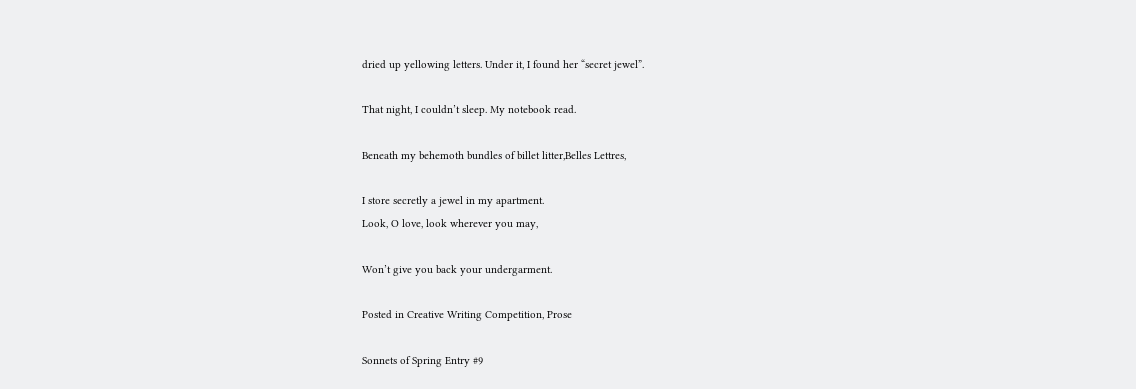dried up yellowing letters. Under it, I found her “secret jewel”.

That night, I couldn’t sleep. My notebook read.

Beneath my behemoth bundles of billet litter,Belles Lettres,

I store secretly a jewel in my apartment.
Look, O love, look wherever you may,

Won’t give you back your undergarment.

Posted in Creative Writing Competition, Prose

Sonnets of Spring Entry #9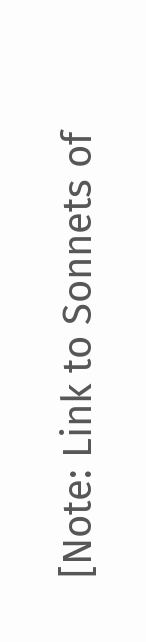[Note: Link to Sonnets of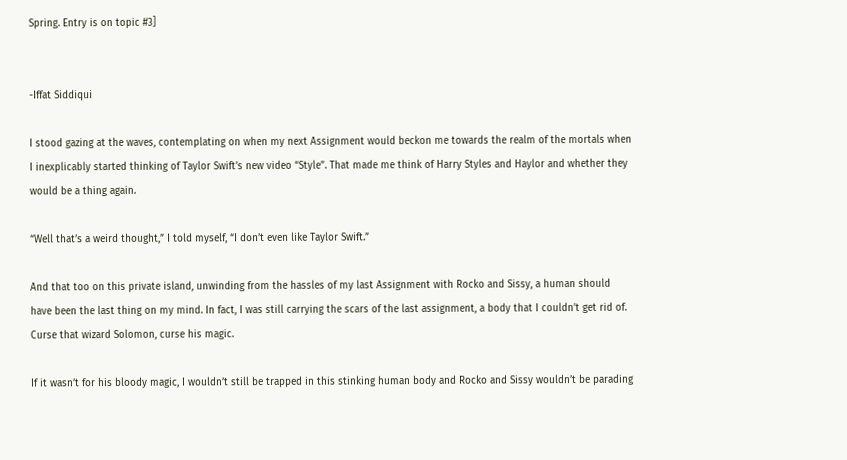Spring. Entry is on topic #3]


-Iffat Siddiqui

I stood gazing at the waves, contemplating on when my next Assignment would beckon me towards the realm of the mortals when I inexplicably started thinking of Taylor Swift’s new video “Style”. That made me think of Harry Styles and Haylor and whether they would be a thing again.

“Well that’s a weird thought,” I told myself, “I don’t even like Taylor Swift.”

And that too on this private island, unwinding from the hassles of my last Assignment with Rocko and Sissy, a human should have been the last thing on my mind. In fact, I was still carrying the scars of the last assignment, a body that I couldn’t get rid of. Curse that wizard Solomon, curse his magic.

If it wasn’t for his bloody magic, I wouldn’t still be trapped in this stinking human body and Rocko and Sissy wouldn’t be parading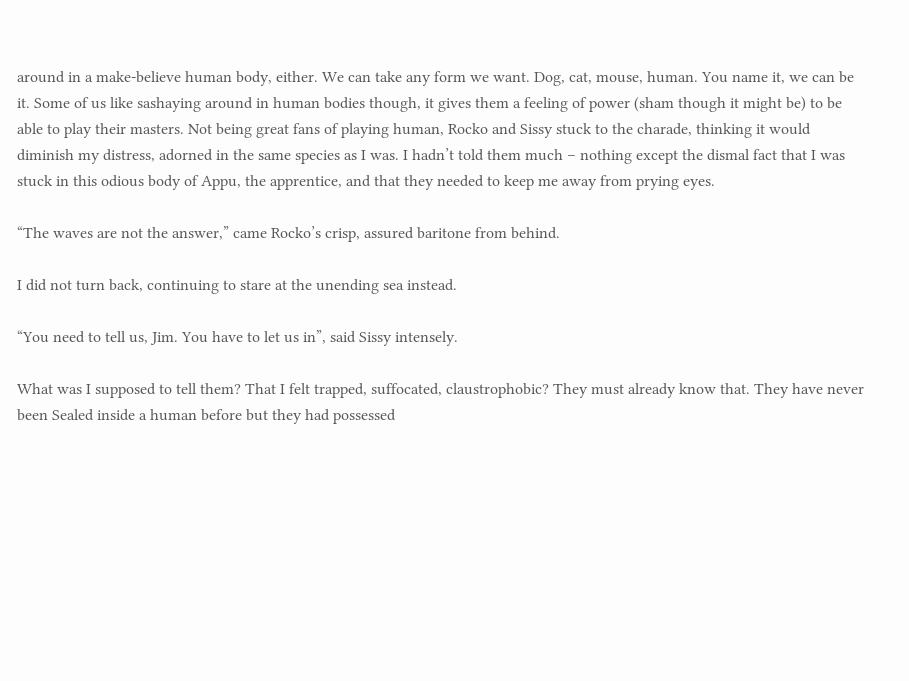around in a make-believe human body, either. We can take any form we want. Dog, cat, mouse, human. You name it, we can be it. Some of us like sashaying around in human bodies though, it gives them a feeling of power (sham though it might be) to be able to play their masters. Not being great fans of playing human, Rocko and Sissy stuck to the charade, thinking it would diminish my distress, adorned in the same species as I was. I hadn’t told them much – nothing except the dismal fact that I was stuck in this odious body of Appu, the apprentice, and that they needed to keep me away from prying eyes.

“The waves are not the answer,” came Rocko’s crisp, assured baritone from behind.

I did not turn back, continuing to stare at the unending sea instead.

“You need to tell us, Jim. You have to let us in”, said Sissy intensely.

What was I supposed to tell them? That I felt trapped, suffocated, claustrophobic? They must already know that. They have never been Sealed inside a human before but they had possessed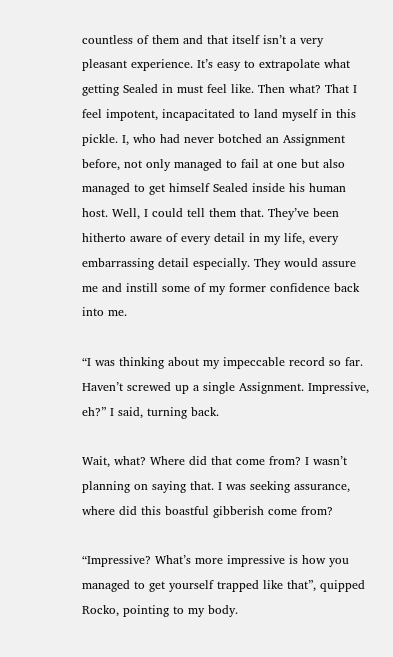countless of them and that itself isn’t a very pleasant experience. It’s easy to extrapolate what getting Sealed in must feel like. Then what? That I feel impotent, incapacitated to land myself in this pickle. I, who had never botched an Assignment before, not only managed to fail at one but also managed to get himself Sealed inside his human host. Well, I could tell them that. They’ve been hitherto aware of every detail in my life, every embarrassing detail especially. They would assure me and instill some of my former confidence back into me.

“I was thinking about my impeccable record so far. Haven’t screwed up a single Assignment. Impressive, eh?” I said, turning back.

Wait, what? Where did that come from? I wasn’t planning on saying that. I was seeking assurance, where did this boastful gibberish come from?

“Impressive? What’s more impressive is how you managed to get yourself trapped like that”, quipped Rocko, pointing to my body.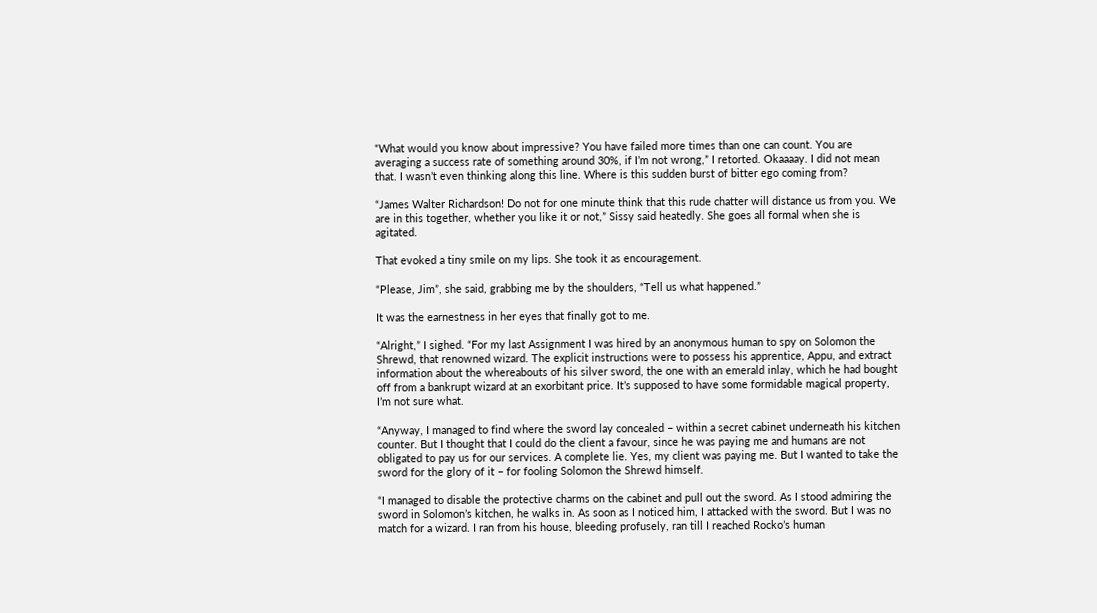“What would you know about impressive? You have failed more times than one can count. You are averaging a success rate of something around 30%, if I’m not wrong,” I retorted. Okaaaay. I did not mean that. I wasn’t even thinking along this line. Where is this sudden burst of bitter ego coming from?

“James Walter Richardson! Do not for one minute think that this rude chatter will distance us from you. We are in this together, whether you like it or not,” Sissy said heatedly. She goes all formal when she is agitated.

That evoked a tiny smile on my lips. She took it as encouragement.

“Please, Jim”, she said, grabbing me by the shoulders, “Tell us what happened.”

It was the earnestness in her eyes that finally got to me.

“Alright,” I sighed. “For my last Assignment I was hired by an anonymous human to spy on Solomon the Shrewd, that renowned wizard. The explicit instructions were to possess his apprentice, Appu, and extract information about the whereabouts of his silver sword, the one with an emerald inlay, which he had bought off from a bankrupt wizard at an exorbitant price. It’s supposed to have some formidable magical property, I’m not sure what.

“Anyway, I managed to find where the sword lay concealed – within a secret cabinet underneath his kitchen counter. But I thought that I could do the client a favour, since he was paying me and humans are not obligated to pay us for our services. A complete lie. Yes, my client was paying me. But I wanted to take the sword for the glory of it – for fooling Solomon the Shrewd himself.

“I managed to disable the protective charms on the cabinet and pull out the sword. As I stood admiring the sword in Solomon’s kitchen, he walks in. As soon as I noticed him, I attacked with the sword. But I was no match for a wizard. I ran from his house, bleeding profusely, ran till I reached Rocko’s human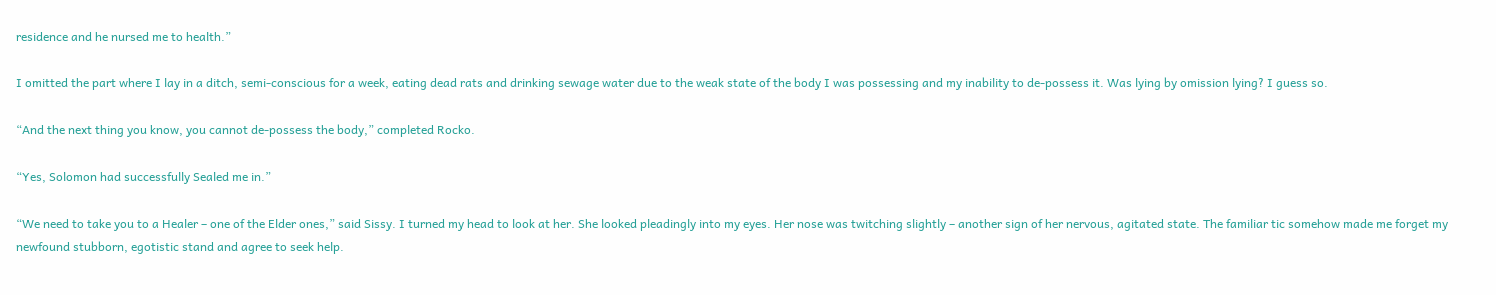residence and he nursed me to health.”

I omitted the part where I lay in a ditch, semi-conscious for a week, eating dead rats and drinking sewage water due to the weak state of the body I was possessing and my inability to de-possess it. Was lying by omission lying? I guess so.

“And the next thing you know, you cannot de-possess the body,” completed Rocko.

“Yes, Solomon had successfully Sealed me in.”

“We need to take you to a Healer – one of the Elder ones,” said Sissy. I turned my head to look at her. She looked pleadingly into my eyes. Her nose was twitching slightly – another sign of her nervous, agitated state. The familiar tic somehow made me forget my newfound stubborn, egotistic stand and agree to seek help.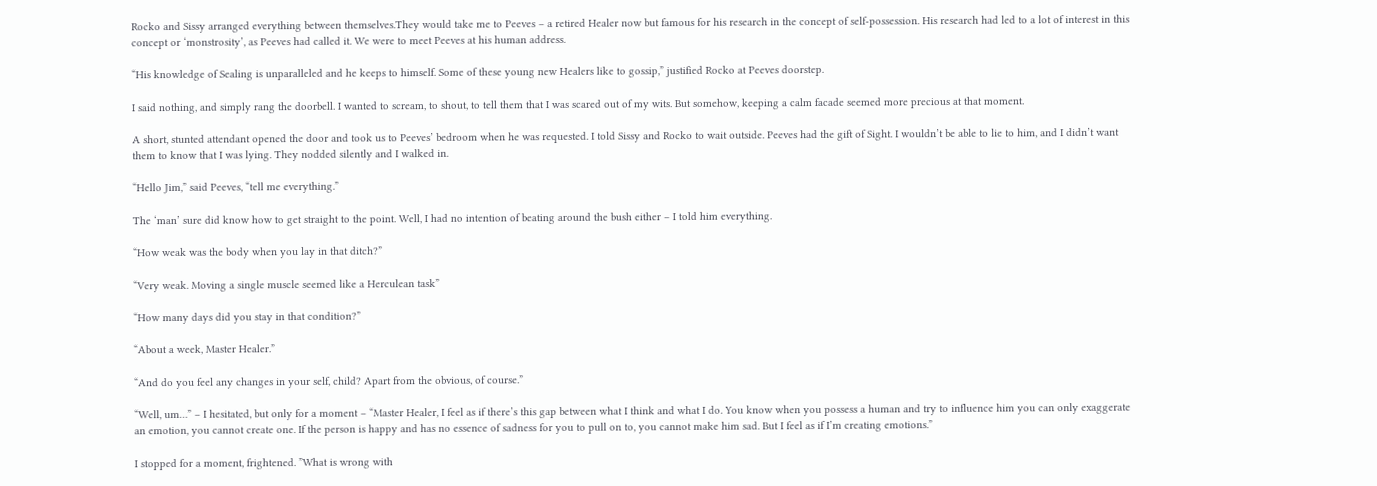Rocko and Sissy arranged everything between themselves.They would take me to Peeves – a retired Healer now but famous for his research in the concept of self-possession. His research had led to a lot of interest in this concept or ‘monstrosity’, as Peeves had called it. We were to meet Peeves at his human address.

“His knowledge of Sealing is unparalleled and he keeps to himself. Some of these young new Healers like to gossip,” justified Rocko at Peeves doorstep.

I said nothing, and simply rang the doorbell. I wanted to scream, to shout, to tell them that I was scared out of my wits. But somehow, keeping a calm facade seemed more precious at that moment.

A short, stunted attendant opened the door and took us to Peeves’ bedroom when he was requested. I told Sissy and Rocko to wait outside. Peeves had the gift of Sight. I wouldn’t be able to lie to him, and I didn’t want them to know that I was lying. They nodded silently and I walked in.

“Hello Jim,” said Peeves, “tell me everything.”

The ‘man’ sure did know how to get straight to the point. Well, I had no intention of beating around the bush either – I told him everything.

“How weak was the body when you lay in that ditch?”

“Very weak. Moving a single muscle seemed like a Herculean task”

“How many days did you stay in that condition?”

“About a week, Master Healer.”

“And do you feel any changes in your self, child? Apart from the obvious, of course.”

“Well, um…” – I hesitated, but only for a moment – “Master Healer, I feel as if there’s this gap between what I think and what I do. You know when you possess a human and try to influence him you can only exaggerate an emotion, you cannot create one. If the person is happy and has no essence of sadness for you to pull on to, you cannot make him sad. But I feel as if I’m creating emotions.”

I stopped for a moment, frightened. ”What is wrong with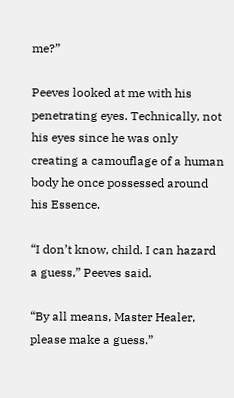me?”

Peeves looked at me with his penetrating eyes. Technically, not his eyes since he was only creating a camouflage of a human body he once possessed around his Essence.

“I don’t know, child. I can hazard a guess,” Peeves said.

“By all means, Master Healer, please make a guess.”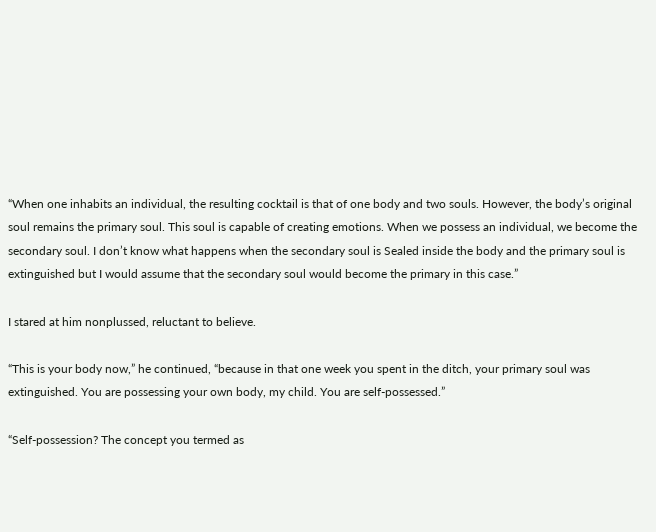“When one inhabits an individual, the resulting cocktail is that of one body and two souls. However, the body’s original soul remains the primary soul. This soul is capable of creating emotions. When we possess an individual, we become the secondary soul. I don’t know what happens when the secondary soul is Sealed inside the body and the primary soul is extinguished but I would assume that the secondary soul would become the primary in this case.”

I stared at him nonplussed, reluctant to believe.

“This is your body now,” he continued, “because in that one week you spent in the ditch, your primary soul was extinguished. You are possessing your own body, my child. You are self-possessed.”

“Self-possession? The concept you termed as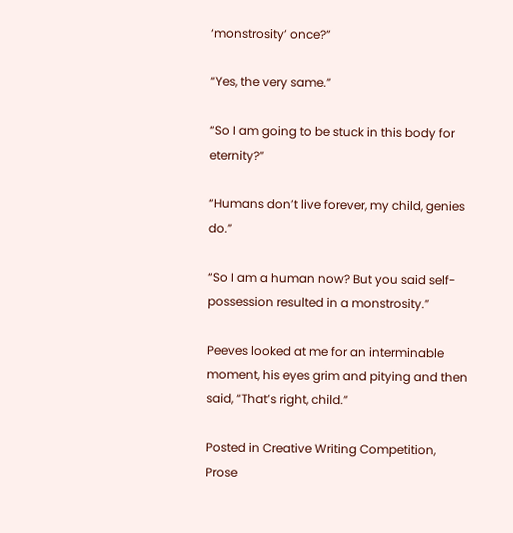‘monstrosity’ once?”

“Yes, the very same.”

“So I am going to be stuck in this body for eternity?”

“Humans don’t live forever, my child, genies do.”

“So I am a human now? But you said self-possession resulted in a monstrosity.”

Peeves looked at me for an interminable moment, his eyes grim and pitying and then said, “That’s right, child.”

Posted in Creative Writing Competition, Prose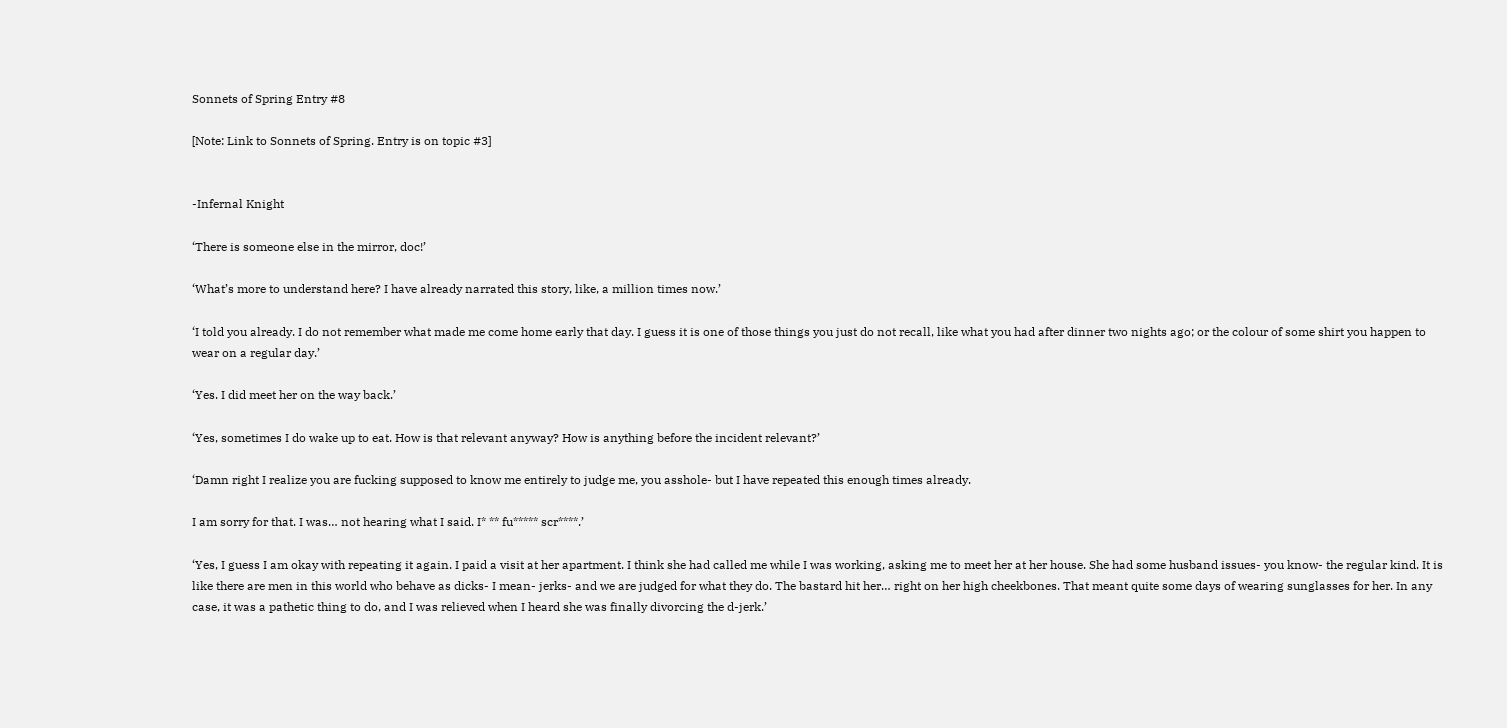Sonnets of Spring Entry #8

[Note: Link to Sonnets of Spring. Entry is on topic #3]


-Infernal Knight

‘There is someone else in the mirror, doc!’

‘What’s more to understand here? I have already narrated this story, like, a million times now.’

‘I told you already. I do not remember what made me come home early that day. I guess it is one of those things you just do not recall, like what you had after dinner two nights ago; or the colour of some shirt you happen to wear on a regular day.’

‘Yes. I did meet her on the way back.’

‘Yes, sometimes I do wake up to eat. How is that relevant anyway? How is anything before the incident relevant?’

‘Damn right I realize you are fucking supposed to know me entirely to judge me, you asshole- but I have repeated this enough times already.

I am sorry for that. I was… not hearing what I said. I* ** fu***** scr****.’

‘Yes, I guess I am okay with repeating it again. I paid a visit at her apartment. I think she had called me while I was working, asking me to meet her at her house. She had some husband issues- you know- the regular kind. It is like there are men in this world who behave as dicks- I mean- jerks- and we are judged for what they do. The bastard hit her… right on her high cheekbones. That meant quite some days of wearing sunglasses for her. In any case, it was a pathetic thing to do, and I was relieved when I heard she was finally divorcing the d-jerk.’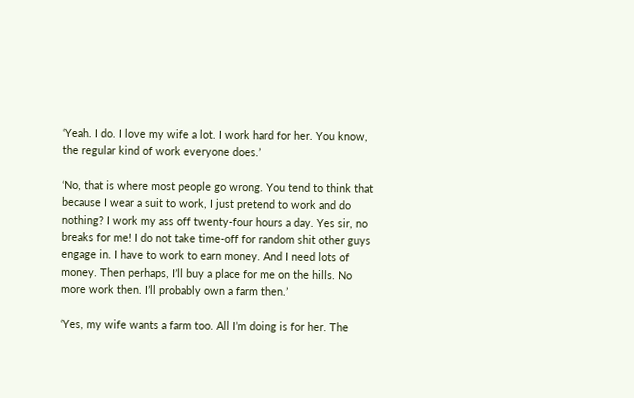‘Yeah. I do. I love my wife a lot. I work hard for her. You know, the regular kind of work everyone does.’

‘No, that is where most people go wrong. You tend to think that because I wear a suit to work, I just pretend to work and do nothing? I work my ass off twenty-four hours a day. Yes sir, no breaks for me! I do not take time-off for random shit other guys engage in. I have to work to earn money. And I need lots of money. Then perhaps, I’ll buy a place for me on the hills. No more work then. I’ll probably own a farm then.’

‘Yes, my wife wants a farm too. All I’m doing is for her. The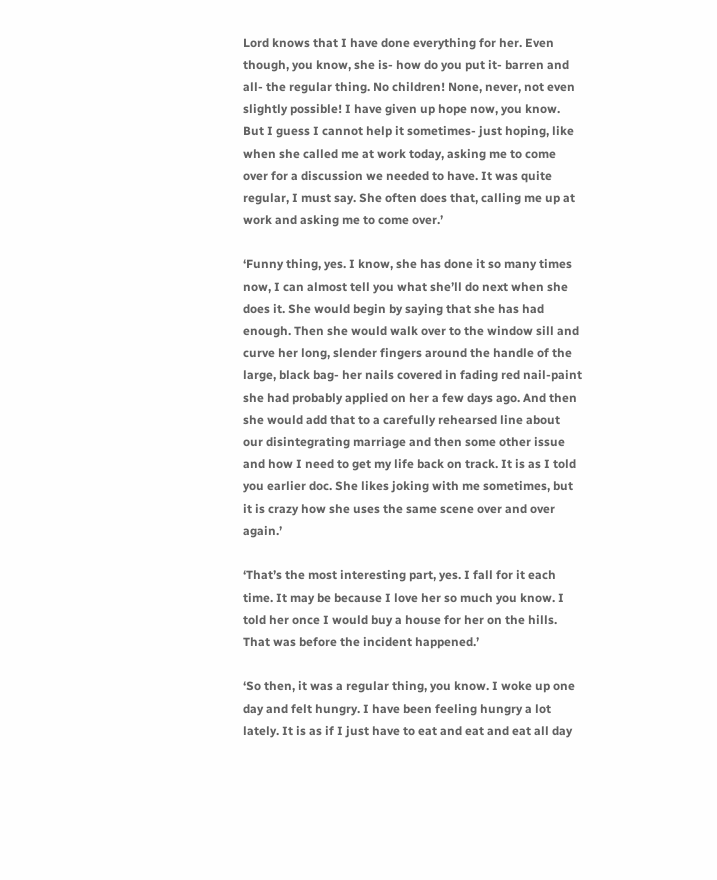Lord knows that I have done everything for her. Even though, you know, she is- how do you put it- barren and all- the regular thing. No children! None, never, not even slightly possible! I have given up hope now, you know. But I guess I cannot help it sometimes- just hoping, like when she called me at work today, asking me to come over for a discussion we needed to have. It was quite regular, I must say. She often does that, calling me up at work and asking me to come over.’

‘Funny thing, yes. I know, she has done it so many times now, I can almost tell you what she’ll do next when she does it. She would begin by saying that she has had enough. Then she would walk over to the window sill and curve her long, slender fingers around the handle of the large, black bag- her nails covered in fading red nail-paint she had probably applied on her a few days ago. And then she would add that to a carefully rehearsed line about our disintegrating marriage and then some other issue and how I need to get my life back on track. It is as I told you earlier doc. She likes joking with me sometimes, but it is crazy how she uses the same scene over and over again.’

‘That’s the most interesting part, yes. I fall for it each time. It may be because I love her so much you know. I told her once I would buy a house for her on the hills. That was before the incident happened.’

‘So then, it was a regular thing, you know. I woke up one day and felt hungry. I have been feeling hungry a lot lately. It is as if I just have to eat and eat and eat all day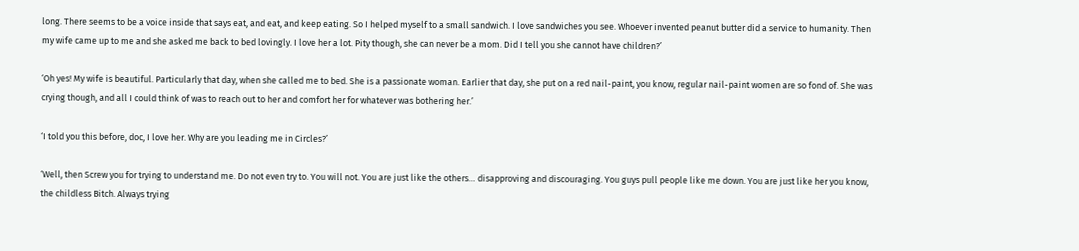long. There seems to be a voice inside that says eat, and eat, and keep eating. So I helped myself to a small sandwich. I love sandwiches you see. Whoever invented peanut butter did a service to humanity. Then my wife came up to me and she asked me back to bed lovingly. I love her a lot. Pity though, she can never be a mom. Did I tell you she cannot have children?’

‘Oh yes! My wife is beautiful. Particularly that day, when she called me to bed. She is a passionate woman. Earlier that day, she put on a red nail-paint, you know, regular nail-paint women are so fond of. She was crying though, and all I could think of was to reach out to her and comfort her for whatever was bothering her.’

‘I told you this before, doc, I love her. Why are you leading me in Circles?’

‘Well, then Screw you for trying to understand me. Do not even try to. You will not. You are just like the others… disapproving and discouraging. You guys pull people like me down. You are just like her you know, the childless Bitch. Always trying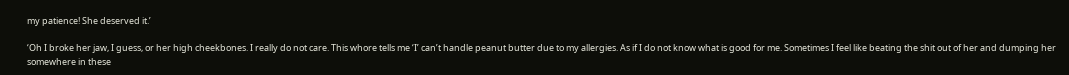my patience! She deserved it.’

‘Oh I broke her jaw, I guess, or her high cheekbones. I really do not care. This whore tells me ‘I’ can’t handle peanut butter due to my allergies. As if I do not know what is good for me. Sometimes I feel like beating the shit out of her and dumping her somewhere in these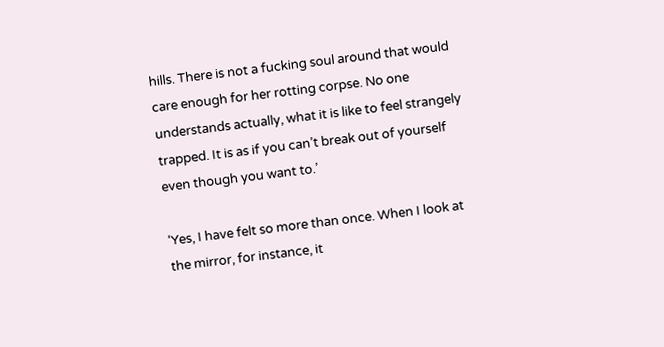hills. There is not a fucking soul around that would care enough for her rotting corpse. No one understands actually, what it is like to feel strangely trapped. It is as if you can’t break out of yourself even though you want to.’

‘Yes, I have felt so more than once. When I look at the mirror, for instance, it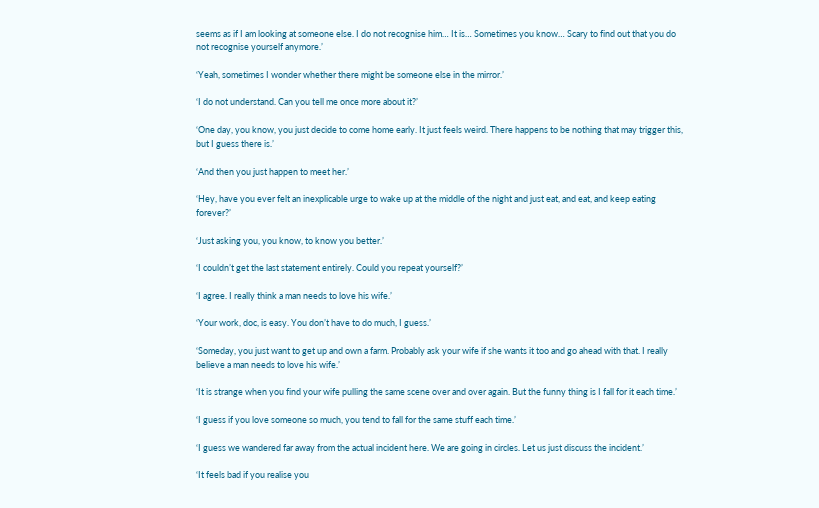seems as if I am looking at someone else. I do not recognise him… It is… Sometimes you know… Scary to find out that you do not recognise yourself anymore.’

‘Yeah, sometimes I wonder whether there might be someone else in the mirror.’

‘I do not understand. Can you tell me once more about it?’

‘One day, you know, you just decide to come home early. It just feels weird. There happens to be nothing that may trigger this, but I guess there is.’

‘And then you just happen to meet her.’

‘Hey, have you ever felt an inexplicable urge to wake up at the middle of the night and just eat, and eat, and keep eating forever?’

‘Just asking you, you know, to know you better.’

‘I couldn’t get the last statement entirely. Could you repeat yourself?’

‘I agree. I really think a man needs to love his wife.’

‘Your work, doc, is easy. You don’t have to do much, I guess.’

‘Someday, you just want to get up and own a farm. Probably ask your wife if she wants it too and go ahead with that. I really believe a man needs to love his wife.’

‘It is strange when you find your wife pulling the same scene over and over again. But the funny thing is I fall for it each time.’

‘I guess if you love someone so much, you tend to fall for the same stuff each time.’

‘I guess we wandered far away from the actual incident here. We are going in circles. Let us just discuss the incident.’

‘It feels bad if you realise you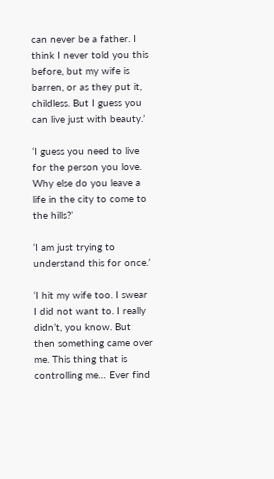can never be a father. I think I never told you this before, but my wife is barren, or as they put it, childless. But I guess you can live just with beauty.’

‘I guess you need to live for the person you love. Why else do you leave a life in the city to come to the hills?’

‘I am just trying to understand this for once.’

‘I hit my wife too. I swear I did not want to. I really didn’t, you know. But then something came over me. This thing that is controlling me… Ever find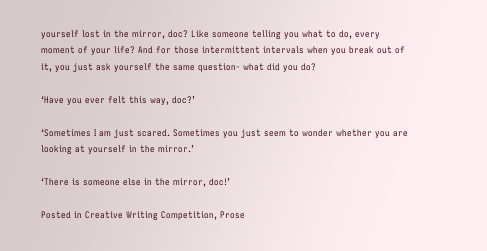yourself lost in the mirror, doc? Like someone telling you what to do, every moment of your life? And for those intermittent intervals when you break out of it, you just ask yourself the same question- what did you do?

‘Have you ever felt this way, doc?’

‘Sometimes I am just scared. Sometimes you just seem to wonder whether you are looking at yourself in the mirror.’

‘There is someone else in the mirror, doc!’

Posted in Creative Writing Competition, Prose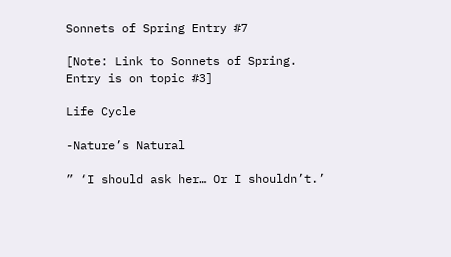Sonnets of Spring Entry #7

[Note: Link to Sonnets of Spring. Entry is on topic #3]

Life Cycle

-Nature’s Natural

” ‘I should ask her… Or I shouldn’t.’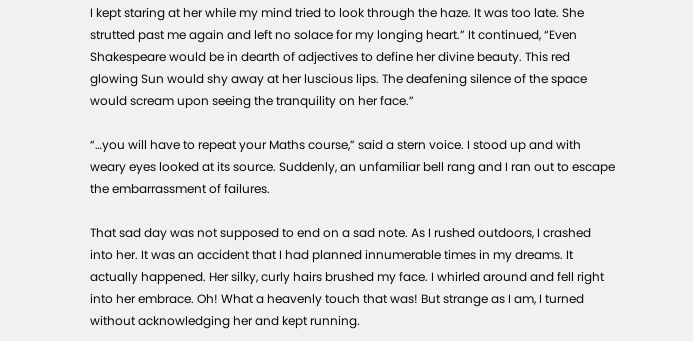I kept staring at her while my mind tried to look through the haze. It was too late. She strutted past me again and left no solace for my longing heart.” It continued, “Even Shakespeare would be in dearth of adjectives to define her divine beauty. This red glowing Sun would shy away at her luscious lips. The deafening silence of the space would scream upon seeing the tranquility on her face.”

“…you will have to repeat your Maths course,” said a stern voice. I stood up and with weary eyes looked at its source. Suddenly, an unfamiliar bell rang and I ran out to escape the embarrassment of failures.

That sad day was not supposed to end on a sad note. As I rushed outdoors, I crashed into her. It was an accident that I had planned innumerable times in my dreams. It actually happened. Her silky, curly hairs brushed my face. I whirled around and fell right into her embrace. Oh! What a heavenly touch that was! But strange as I am, I turned without acknowledging her and kept running.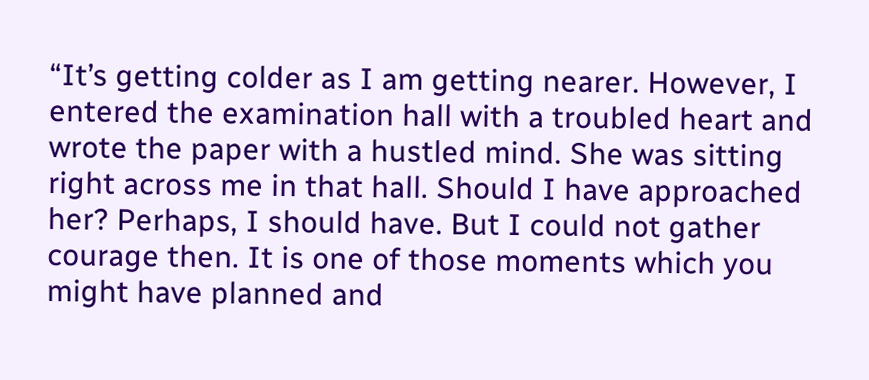“It’s getting colder as I am getting nearer. However, I entered the examination hall with a troubled heart and wrote the paper with a hustled mind. She was sitting right across me in that hall. Should I have approached her? Perhaps, I should have. But I could not gather courage then. It is one of those moments which you might have planned and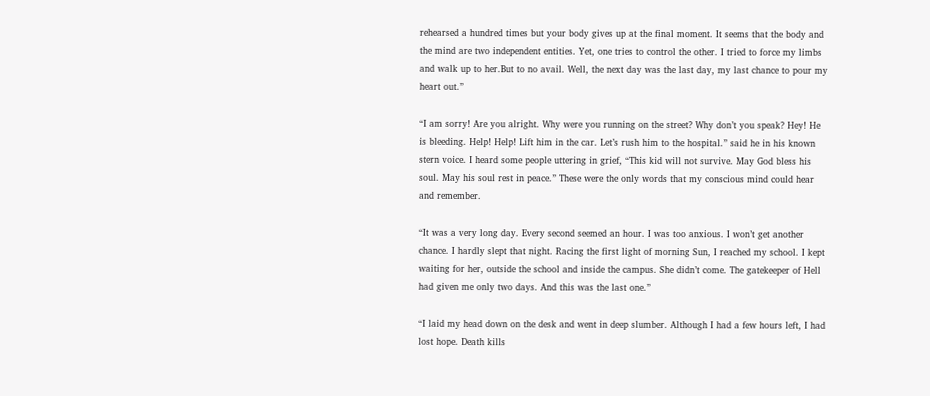rehearsed a hundred times but your body gives up at the final moment. It seems that the body and the mind are two independent entities. Yet, one tries to control the other. I tried to force my limbs and walk up to her.But to no avail. Well, the next day was the last day, my last chance to pour my heart out.”

“I am sorry! Are you alright. Why were you running on the street? Why don’t you speak? Hey! He is bleeding. Help! Help! Lift him in the car. Let’s rush him to the hospital.” said he in his known stern voice. I heard some people uttering in grief, “This kid will not survive. May God bless his soul. May his soul rest in peace.” These were the only words that my conscious mind could hear and remember.

“It was a very long day. Every second seemed an hour. I was too anxious. I won’t get another chance. I hardly slept that night. Racing the first light of morning Sun, I reached my school. I kept waiting for her, outside the school and inside the campus. She didn’t come. The gatekeeper of Hell had given me only two days. And this was the last one.”

“I laid my head down on the desk and went in deep slumber. Although I had a few hours left, I had lost hope. Death kills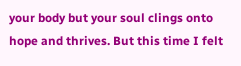your body but your soul clings onto hope and thrives. But this time I felt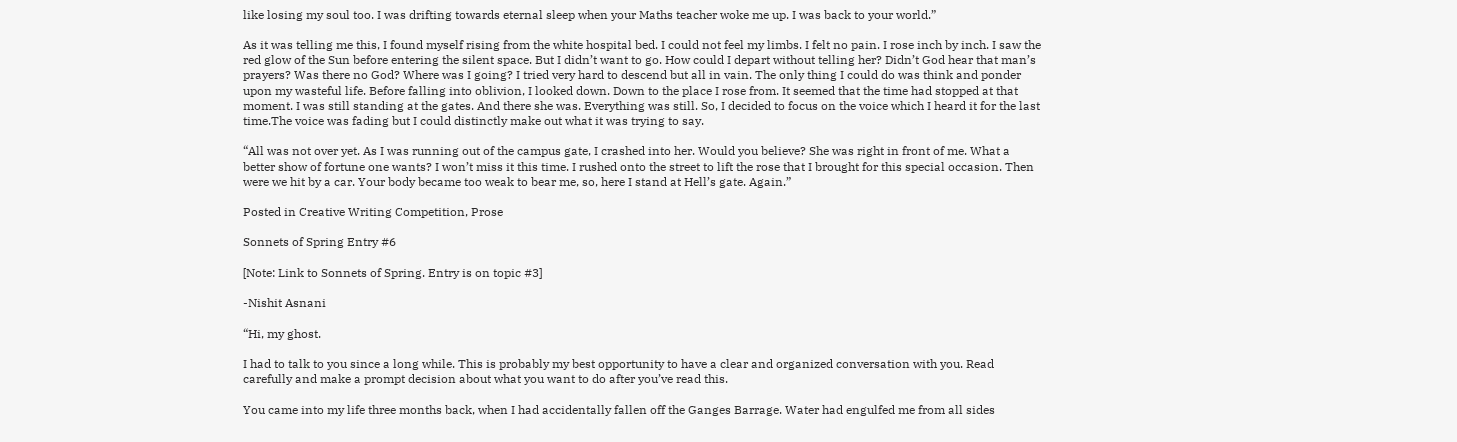like losing my soul too. I was drifting towards eternal sleep when your Maths teacher woke me up. I was back to your world.”

As it was telling me this, I found myself rising from the white hospital bed. I could not feel my limbs. I felt no pain. I rose inch by inch. I saw the red glow of the Sun before entering the silent space. But I didn’t want to go. How could I depart without telling her? Didn’t God hear that man’s prayers? Was there no God? Where was I going? I tried very hard to descend but all in vain. The only thing I could do was think and ponder upon my wasteful life. Before falling into oblivion, I looked down. Down to the place I rose from. It seemed that the time had stopped at that moment. I was still standing at the gates. And there she was. Everything was still. So, I decided to focus on the voice which I heard it for the last time.The voice was fading but I could distinctly make out what it was trying to say.

“All was not over yet. As I was running out of the campus gate, I crashed into her. Would you believe? She was right in front of me. What a better show of fortune one wants? I won’t miss it this time. I rushed onto the street to lift the rose that I brought for this special occasion. Then were we hit by a car. Your body became too weak to bear me, so, here I stand at Hell’s gate. Again.”

Posted in Creative Writing Competition, Prose

Sonnets of Spring Entry #6

[Note: Link to Sonnets of Spring. Entry is on topic #3]

-Nishit Asnani

“Hi, my ghost.

I had to talk to you since a long while. This is probably my best opportunity to have a clear and organized conversation with you. Read carefully and make a prompt decision about what you want to do after you’ve read this.

You came into my life three months back, when I had accidentally fallen off the Ganges Barrage. Water had engulfed me from all sides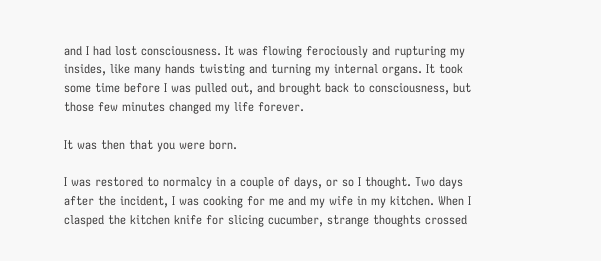and I had lost consciousness. It was flowing ferociously and rupturing my insides, like many hands twisting and turning my internal organs. It took some time before I was pulled out, and brought back to consciousness, but those few minutes changed my life forever.

It was then that you were born.

I was restored to normalcy in a couple of days, or so I thought. Two days after the incident, I was cooking for me and my wife in my kitchen. When I clasped the kitchen knife for slicing cucumber, strange thoughts crossed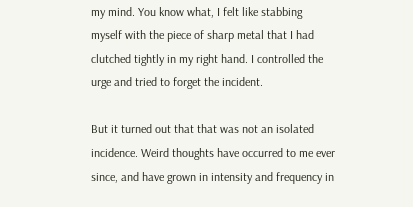my mind. You know what, I felt like stabbing myself with the piece of sharp metal that I had clutched tightly in my right hand. I controlled the urge and tried to forget the incident.

But it turned out that that was not an isolated incidence. Weird thoughts have occurred to me ever since, and have grown in intensity and frequency in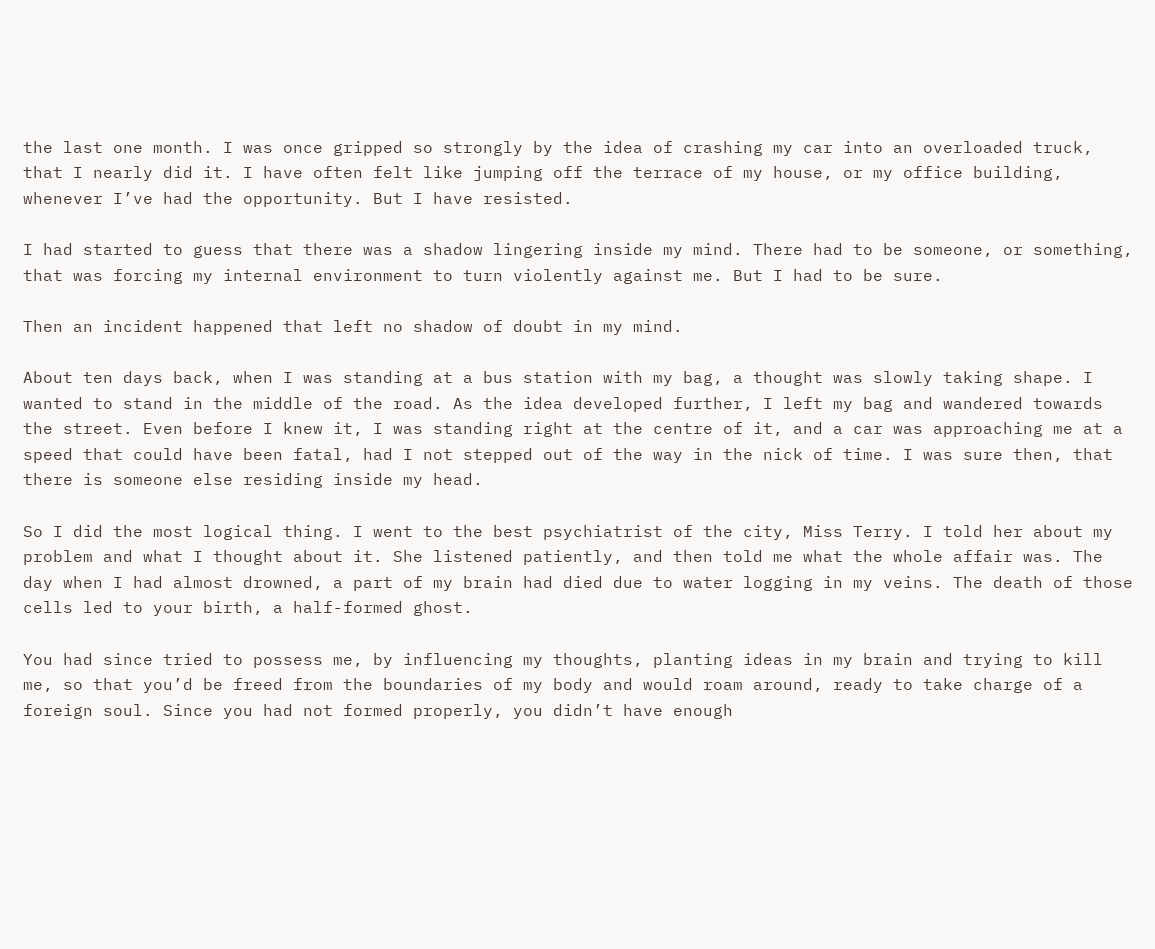the last one month. I was once gripped so strongly by the idea of crashing my car into an overloaded truck, that I nearly did it. I have often felt like jumping off the terrace of my house, or my office building, whenever I’ve had the opportunity. But I have resisted.

I had started to guess that there was a shadow lingering inside my mind. There had to be someone, or something, that was forcing my internal environment to turn violently against me. But I had to be sure.

Then an incident happened that left no shadow of doubt in my mind.

About ten days back, when I was standing at a bus station with my bag, a thought was slowly taking shape. I wanted to stand in the middle of the road. As the idea developed further, I left my bag and wandered towards the street. Even before I knew it, I was standing right at the centre of it, and a car was approaching me at a speed that could have been fatal, had I not stepped out of the way in the nick of time. I was sure then, that there is someone else residing inside my head.

So I did the most logical thing. I went to the best psychiatrist of the city, Miss Terry. I told her about my problem and what I thought about it. She listened patiently, and then told me what the whole affair was. The day when I had almost drowned, a part of my brain had died due to water logging in my veins. The death of those cells led to your birth, a half-formed ghost.

You had since tried to possess me, by influencing my thoughts, planting ideas in my brain and trying to kill me, so that you’d be freed from the boundaries of my body and would roam around, ready to take charge of a foreign soul. Since you had not formed properly, you didn’t have enough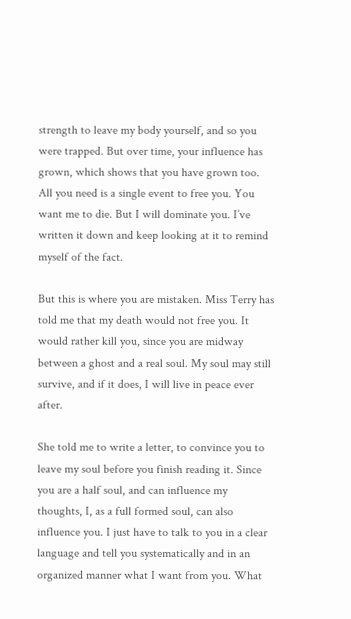strength to leave my body yourself, and so you were trapped. But over time, your influence has grown, which shows that you have grown too. All you need is a single event to free you. You want me to die. But I will dominate you. I’ve written it down and keep looking at it to remind myself of the fact.

But this is where you are mistaken. Miss Terry has told me that my death would not free you. It would rather kill you, since you are midway between a ghost and a real soul. My soul may still survive, and if it does, I will live in peace ever after.

She told me to write a letter, to convince you to leave my soul before you finish reading it. Since you are a half soul, and can influence my thoughts, I, as a full formed soul, can also influence you. I just have to talk to you in a clear language and tell you systematically and in an organized manner what I want from you. What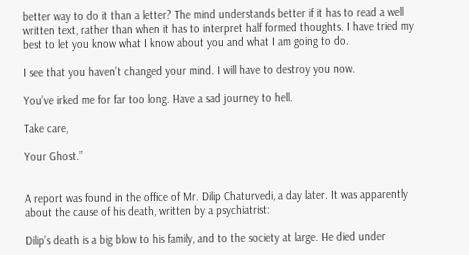better way to do it than a letter? The mind understands better if it has to read a well written text, rather than when it has to interpret half formed thoughts. I have tried my best to let you know what I know about you and what I am going to do.

I see that you haven’t changed your mind. I will have to destroy you now.

You’ve irked me for far too long. Have a sad journey to hell.

Take care,

Your Ghost.”


A report was found in the office of Mr. Dilip Chaturvedi, a day later. It was apparently about the cause of his death, written by a psychiatrist:

Dilip’s death is a big blow to his family, and to the society at large. He died under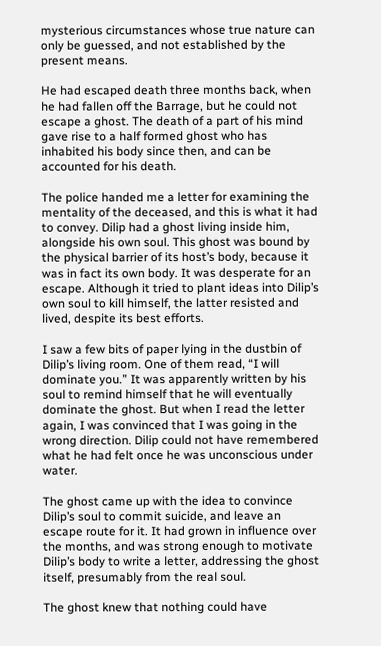mysterious circumstances whose true nature can only be guessed, and not established by the present means.

He had escaped death three months back, when he had fallen off the Barrage, but he could not escape a ghost. The death of a part of his mind gave rise to a half formed ghost who has inhabited his body since then, and can be accounted for his death.

The police handed me a letter for examining the mentality of the deceased, and this is what it had to convey. Dilip had a ghost living inside him, alongside his own soul. This ghost was bound by the physical barrier of its host’s body, because it was in fact its own body. It was desperate for an escape. Although it tried to plant ideas into Dilip’s own soul to kill himself, the latter resisted and lived, despite its best efforts.

I saw a few bits of paper lying in the dustbin of Dilip’s living room. One of them read, “I will dominate you.” It was apparently written by his soul to remind himself that he will eventually dominate the ghost. But when I read the letter again, I was convinced that I was going in the wrong direction. Dilip could not have remembered what he had felt once he was unconscious under water.

The ghost came up with the idea to convince Dilip’s soul to commit suicide, and leave an escape route for it. It had grown in influence over the months, and was strong enough to motivate Dilip’s body to write a letter, addressing the ghost itself, presumably from the real soul.

The ghost knew that nothing could have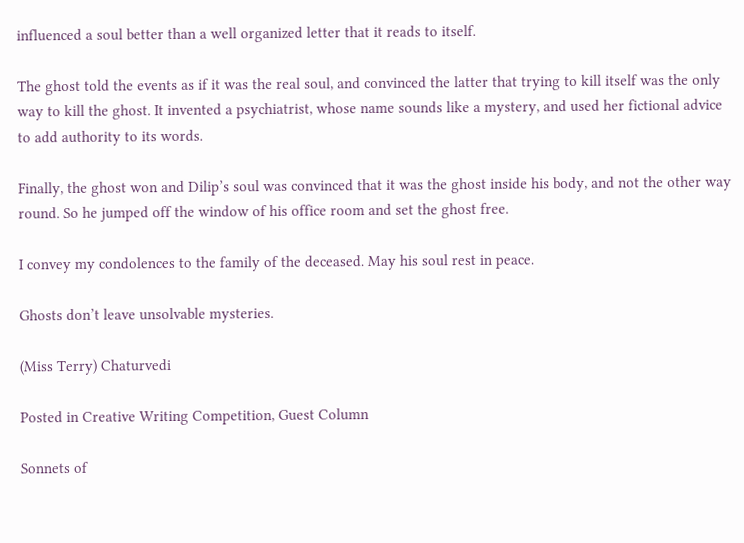influenced a soul better than a well organized letter that it reads to itself.

The ghost told the events as if it was the real soul, and convinced the latter that trying to kill itself was the only way to kill the ghost. It invented a psychiatrist, whose name sounds like a mystery, and used her fictional advice to add authority to its words.

Finally, the ghost won and Dilip’s soul was convinced that it was the ghost inside his body, and not the other way round. So he jumped off the window of his office room and set the ghost free.

I convey my condolences to the family of the deceased. May his soul rest in peace.

Ghosts don’t leave unsolvable mysteries.

(Miss Terry) Chaturvedi

Posted in Creative Writing Competition, Guest Column

Sonnets of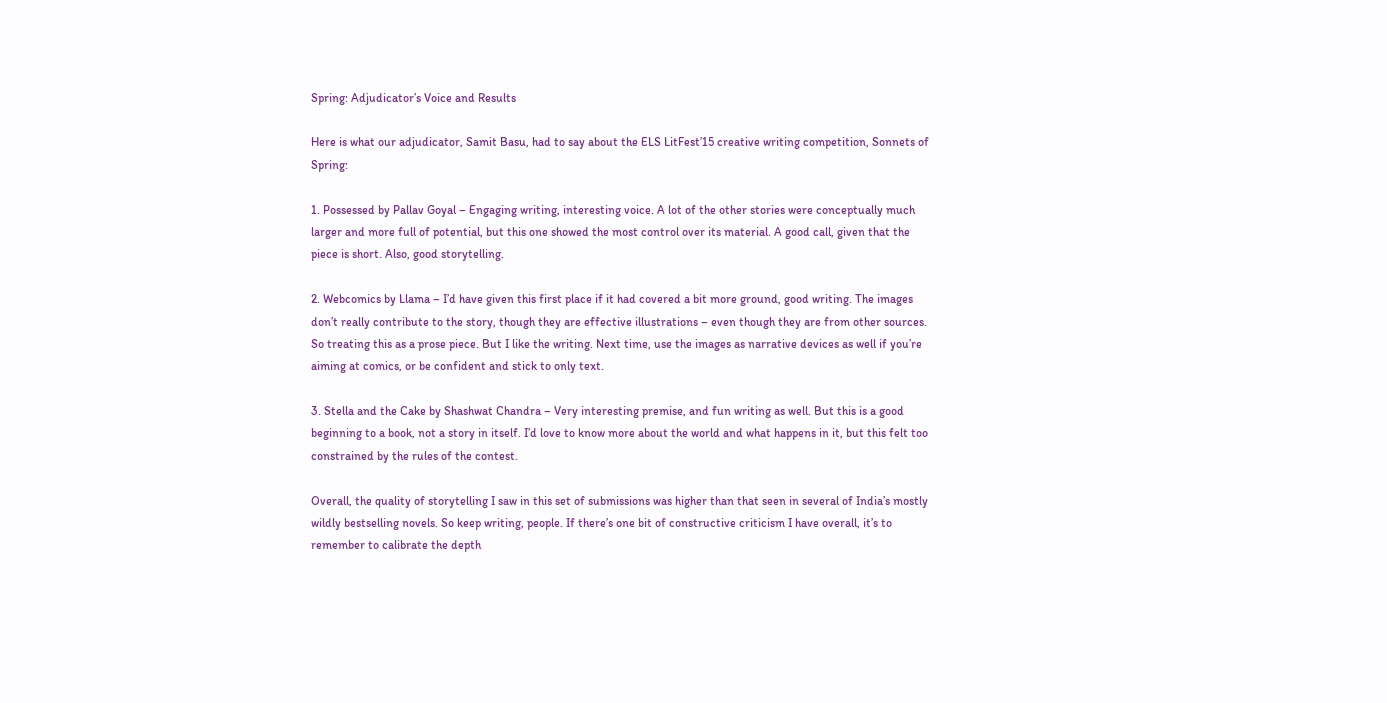Spring: Adjudicator’s Voice and Results

Here is what our adjudicator, Samit Basu, had to say about the ELS LitFest’15 creative writing competition, Sonnets of Spring:

1. Possessed by Pallav Goyal – Engaging writing, interesting voice. A lot of the other stories were conceptually much larger and more full of potential, but this one showed the most control over its material. A good call, given that the piece is short. Also, good storytelling.

2. Webcomics by Llama – I’d have given this first place if it had covered a bit more ground, good writing. The images don’t really contribute to the story, though they are effective illustrations – even though they are from other sources. So treating this as a prose piece. But I like the writing. Next time, use the images as narrative devices as well if you’re aiming at comics, or be confident and stick to only text.

3. Stella and the Cake by Shashwat Chandra – Very interesting premise, and fun writing as well. But this is a good beginning to a book, not a story in itself. I’d love to know more about the world and what happens in it, but this felt too constrained by the rules of the contest.

Overall, the quality of storytelling I saw in this set of submissions was higher than that seen in several of India’s mostly wildly bestselling novels. So keep writing, people. If there’s one bit of constructive criticism I have overall, it’s to remember to calibrate the depth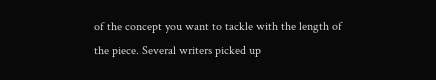of the concept you want to tackle with the length of the piece. Several writers picked up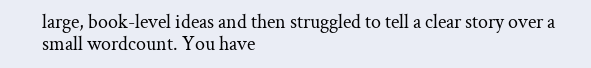large, book-level ideas and then struggled to tell a clear story over a small wordcount. You have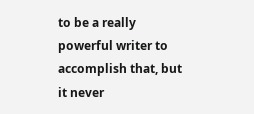to be a really powerful writer to accomplish that, but it never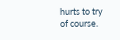hurts to try of course.